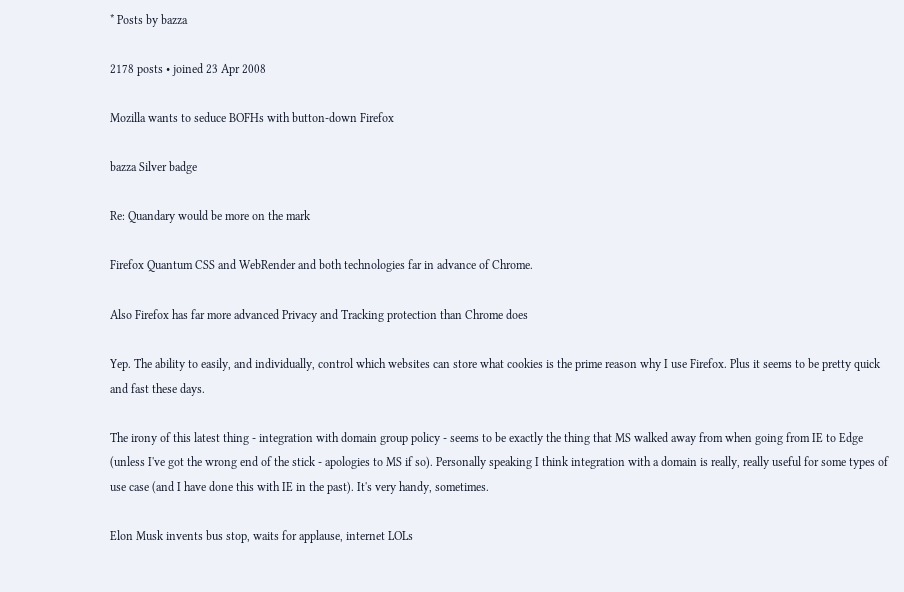* Posts by bazza

2178 posts • joined 23 Apr 2008

Mozilla wants to seduce BOFHs with button-down Firefox

bazza Silver badge

Re: Quandary would be more on the mark

Firefox Quantum CSS and WebRender and both technologies far in advance of Chrome.

Also Firefox has far more advanced Privacy and Tracking protection than Chrome does

Yep. The ability to easily, and individually, control which websites can store what cookies is the prime reason why I use Firefox. Plus it seems to be pretty quick and fast these days.

The irony of this latest thing - integration with domain group policy - seems to be exactly the thing that MS walked away from when going from IE to Edge (unless I've got the wrong end of the stick - apologies to MS if so). Personally speaking I think integration with a domain is really, really useful for some types of use case (and I have done this with IE in the past). It's very handy, sometimes.

Elon Musk invents bus stop, waits for applause, internet LOLs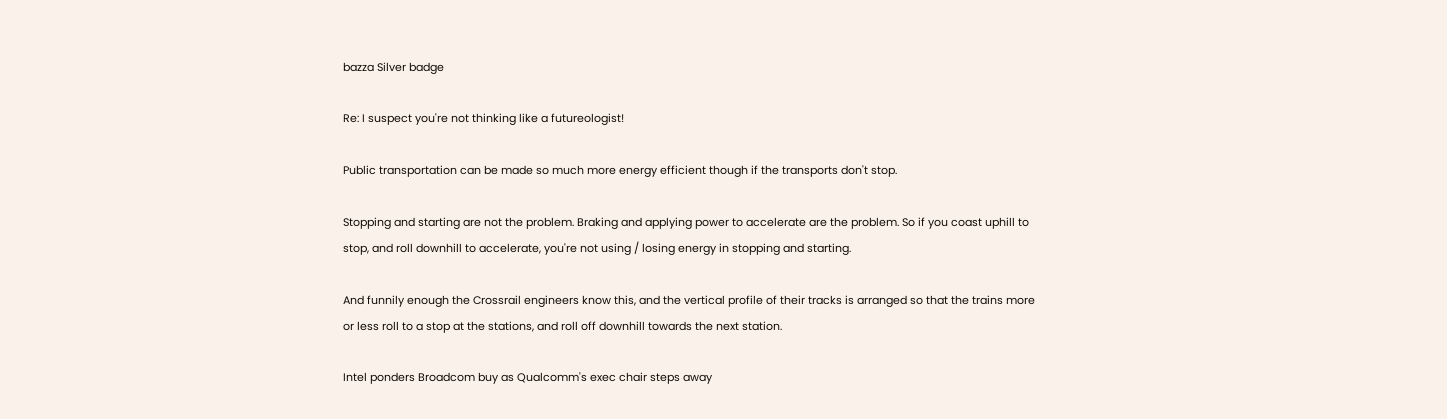bazza Silver badge

Re: I suspect you're not thinking like a futureologist!

Public transportation can be made so much more energy efficient though if the transports don't stop.

Stopping and starting are not the problem. Braking and applying power to accelerate are the problem. So if you coast uphill to stop, and roll downhill to accelerate, you're not using / losing energy in stopping and starting.

And funnily enough the Crossrail engineers know this, and the vertical profile of their tracks is arranged so that the trains more or less roll to a stop at the stations, and roll off downhill towards the next station.

Intel ponders Broadcom buy as Qualcomm's exec chair steps away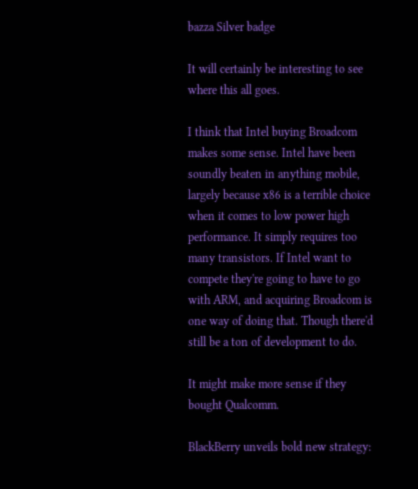bazza Silver badge

It will certainly be interesting to see where this all goes.

I think that Intel buying Broadcom makes some sense. Intel have been soundly beaten in anything mobile, largely because x86 is a terrible choice when it comes to low power high performance. It simply requires too many transistors. If Intel want to compete they're going to have to go with ARM, and acquiring Broadcom is one way of doing that. Though there'd still be a ton of development to do.

It might make more sense if they bought Qualcomm.

BlackBerry unveils bold new strategy: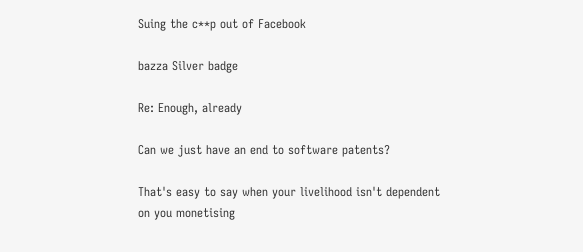Suing the c**p out of Facebook

bazza Silver badge

Re: Enough, already

Can we just have an end to software patents?

That's easy to say when your livelihood isn't dependent on you monetising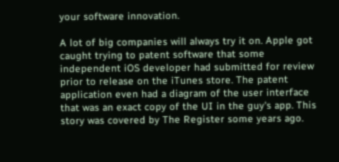your software innovation.

A lot of big companies will always try it on. Apple got caught trying to patent software that some independent iOS developer had submitted for review prior to release on the iTunes store. The patent application even had a diagram of the user interface that was an exact copy of the UI in the guy's app. This story was covered by The Register some years ago.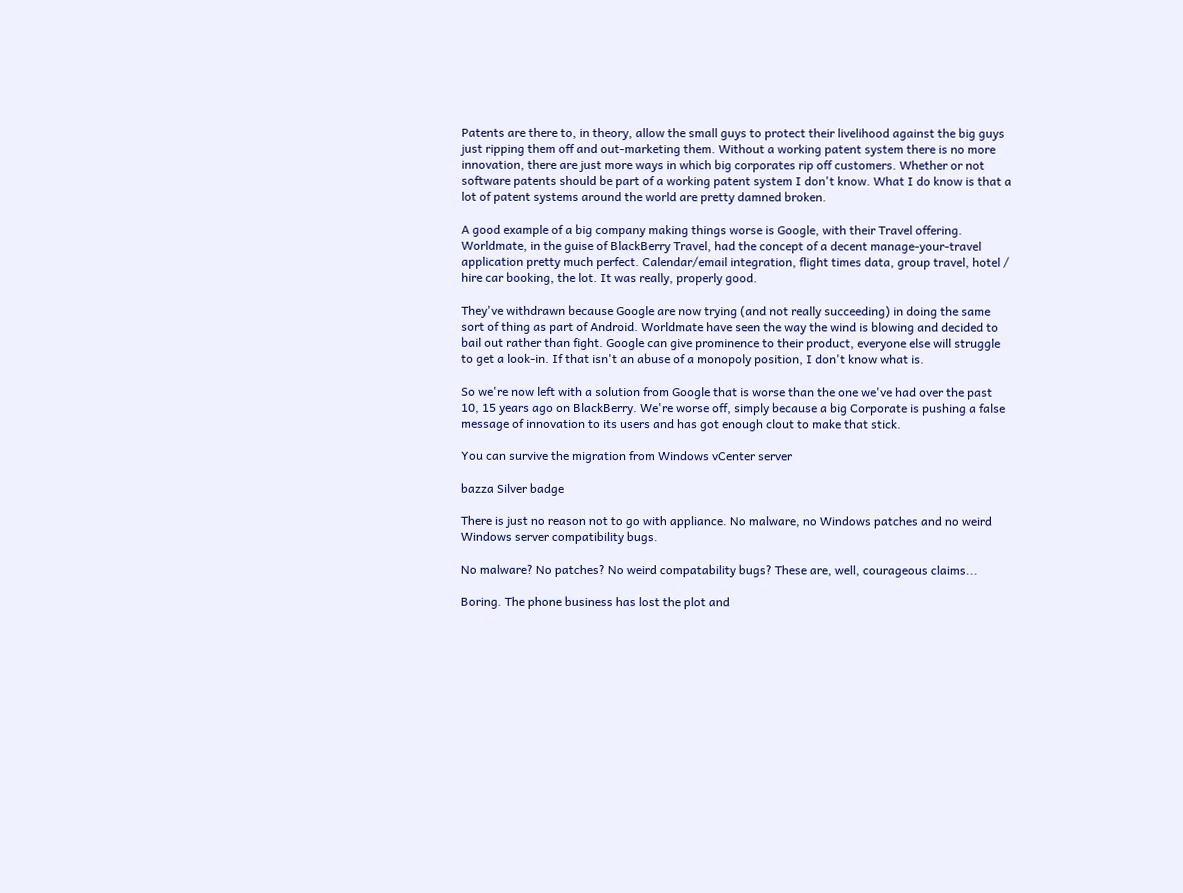Patents are there to, in theory, allow the small guys to protect their livelihood against the big guys just ripping them off and out-marketing them. Without a working patent system there is no more innovation, there are just more ways in which big corporates rip off customers. Whether or not software patents should be part of a working patent system I don't know. What I do know is that a lot of patent systems around the world are pretty damned broken.

A good example of a big company making things worse is Google, with their Travel offering. Worldmate, in the guise of BlackBerry Travel, had the concept of a decent manage-your-travel application pretty much perfect. Calendar/email integration, flight times data, group travel, hotel / hire car booking, the lot. It was really, properly good.

They've withdrawn because Google are now trying (and not really succeeding) in doing the same sort of thing as part of Android. Worldmate have seen the way the wind is blowing and decided to bail out rather than fight. Google can give prominence to their product, everyone else will struggle to get a look-in. If that isn't an abuse of a monopoly position, I don't know what is.

So we're now left with a solution from Google that is worse than the one we've had over the past 10, 15 years ago on BlackBerry. We're worse off, simply because a big Corporate is pushing a false message of innovation to its users and has got enough clout to make that stick.

You can survive the migration from Windows vCenter server

bazza Silver badge

There is just no reason not to go with appliance. No malware, no Windows patches and no weird Windows server compatibility bugs.

No malware? No patches? No weird compatability bugs? These are, well, courageous claims...

Boring. The phone business has lost the plot and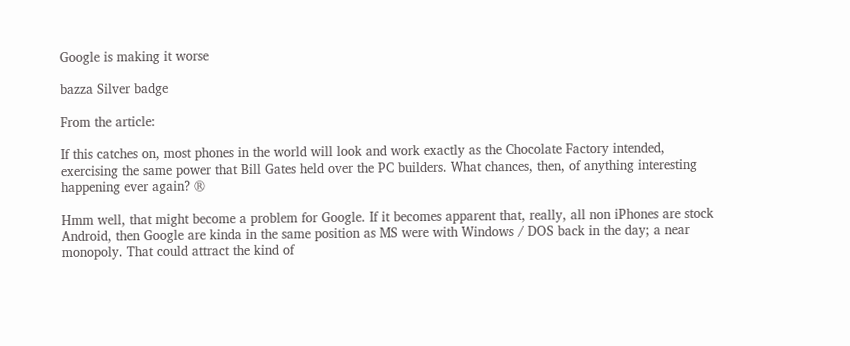Google is making it worse

bazza Silver badge

From the article:

If this catches on, most phones in the world will look and work exactly as the Chocolate Factory intended, exercising the same power that Bill Gates held over the PC builders. What chances, then, of anything interesting happening ever again? ®

Hmm well, that might become a problem for Google. If it becomes apparent that, really, all non iPhones are stock Android, then Google are kinda in the same position as MS were with Windows / DOS back in the day; a near monopoly. That could attract the kind of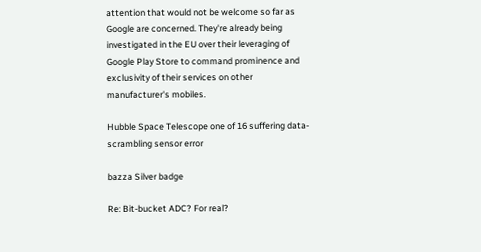attention that would not be welcome so far as Google are concerned. They're already being investigated in the EU over their leveraging of Google Play Store to command prominence and exclusivity of their services on other manufacturer's mobiles.

Hubble Space Telescope one of 16 suffering data-scrambling sensor error

bazza Silver badge

Re: Bit-bucket ADC? For real?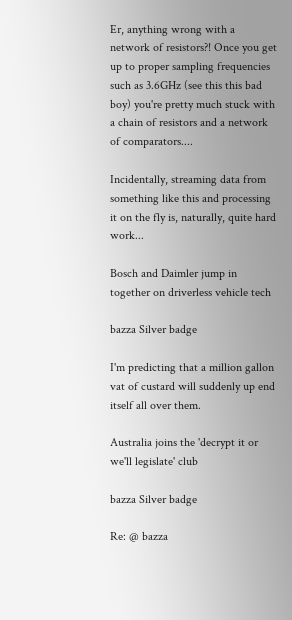Er, anything wrong with a network of resistors?! Once you get up to proper sampling frequencies such as 3.6GHz (see this this bad boy) you're pretty much stuck with a chain of resistors and a network of comparators....

Incidentally, streaming data from something like this and processing it on the fly is, naturally, quite hard work...

Bosch and Daimler jump in together on driverless vehicle tech

bazza Silver badge

I'm predicting that a million gallon vat of custard will suddenly up end itself all over them.

Australia joins the 'decrypt it or we'll legislate' club

bazza Silver badge

Re: @ bazza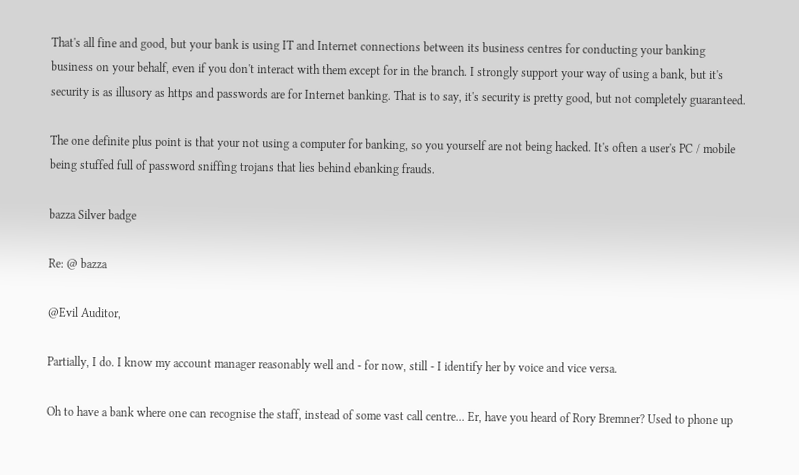That's all fine and good, but your bank is using IT and Internet connections between its business centres for conducting your banking business on your behalf, even if you don't interact with them except for in the branch. I strongly support your way of using a bank, but it's security is as illusory as https and passwords are for Internet banking. That is to say, it's security is pretty good, but not completely guaranteed.

The one definite plus point is that your not using a computer for banking, so you yourself are not being hacked. It's often a user's PC / mobile being stuffed full of password sniffing trojans that lies behind ebanking frauds.

bazza Silver badge

Re: @ bazza

@Evil Auditor,

Partially, I do. I know my account manager reasonably well and - for now, still - I identify her by voice and vice versa.

Oh to have a bank where one can recognise the staff, instead of some vast call centre... Er, have you heard of Rory Bremner? Used to phone up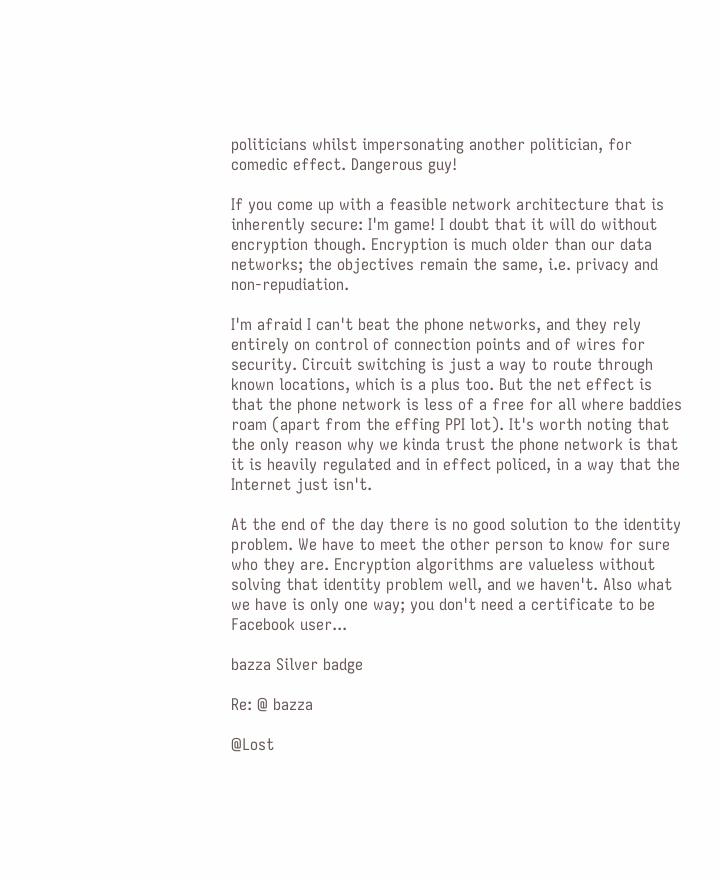politicians whilst impersonating another politician, for comedic effect. Dangerous guy!

If you come up with a feasible network architecture that is inherently secure: I'm game! I doubt that it will do without encryption though. Encryption is much older than our data networks; the objectives remain the same, i.e. privacy and non-repudiation.

I'm afraid I can't beat the phone networks, and they rely entirely on control of connection points and of wires for security. Circuit switching is just a way to route through known locations, which is a plus too. But the net effect is that the phone network is less of a free for all where baddies roam (apart from the effing PPI lot). It's worth noting that the only reason why we kinda trust the phone network is that it is heavily regulated and in effect policed, in a way that the Internet just isn't.

At the end of the day there is no good solution to the identity problem. We have to meet the other person to know for sure who they are. Encryption algorithms are valueless without solving that identity problem well, and we haven't. Also what we have is only one way; you don't need a certificate to be Facebook user...

bazza Silver badge

Re: @ bazza

@Lost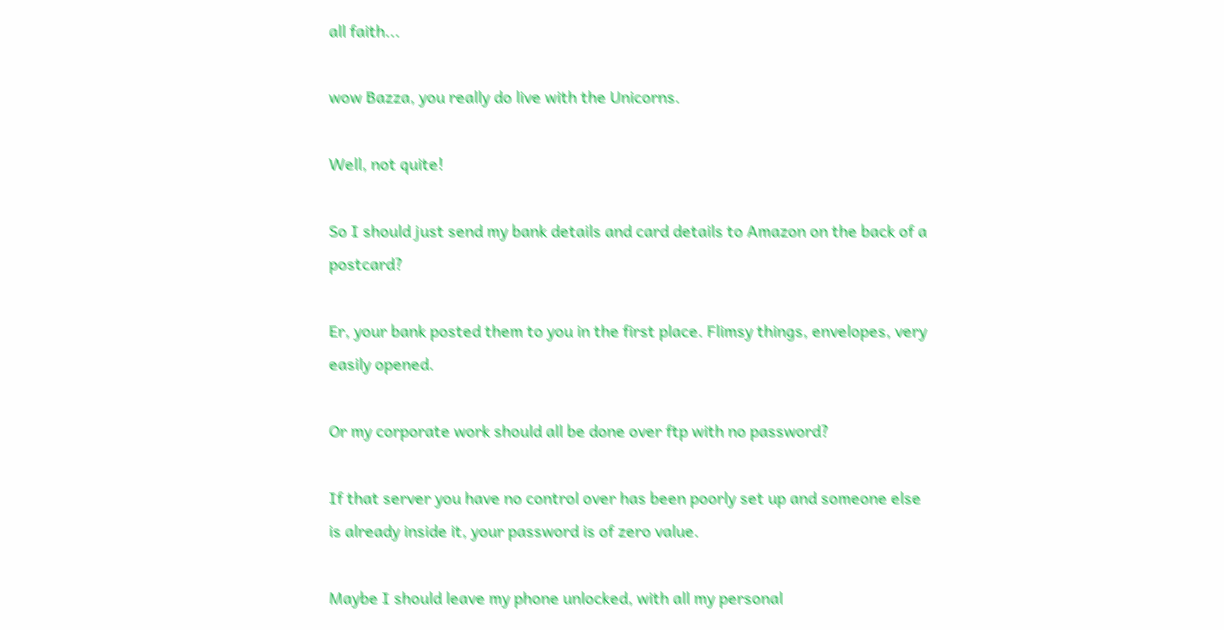all faith...

wow Bazza, you really do live with the Unicorns.

Well, not quite!

So I should just send my bank details and card details to Amazon on the back of a postcard?

Er, your bank posted them to you in the first place. Flimsy things, envelopes, very easily opened.

Or my corporate work should all be done over ftp with no password?

If that server you have no control over has been poorly set up and someone else is already inside it, your password is of zero value.

Maybe I should leave my phone unlocked, with all my personal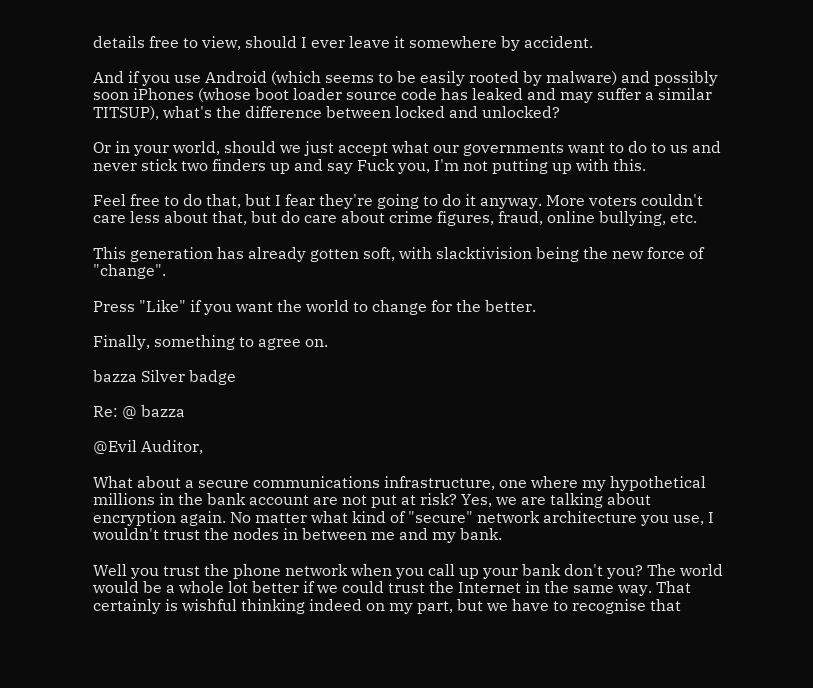details free to view, should I ever leave it somewhere by accident.

And if you use Android (which seems to be easily rooted by malware) and possibly soon iPhones (whose boot loader source code has leaked and may suffer a similar TITSUP), what's the difference between locked and unlocked?

Or in your world, should we just accept what our governments want to do to us and never stick two finders up and say Fuck you, I'm not putting up with this.

Feel free to do that, but I fear they're going to do it anyway. More voters couldn't care less about that, but do care about crime figures, fraud, online bullying, etc.

This generation has already gotten soft, with slacktivision being the new force of "change".

Press "Like" if you want the world to change for the better.

Finally, something to agree on.

bazza Silver badge

Re: @ bazza

@Evil Auditor,

What about a secure communications infrastructure, one where my hypothetical millions in the bank account are not put at risk? Yes, we are talking about encryption again. No matter what kind of "secure" network architecture you use, I wouldn't trust the nodes in between me and my bank.

Well you trust the phone network when you call up your bank don't you? The world would be a whole lot better if we could trust the Internet in the same way. That certainly is wishful thinking indeed on my part, but we have to recognise that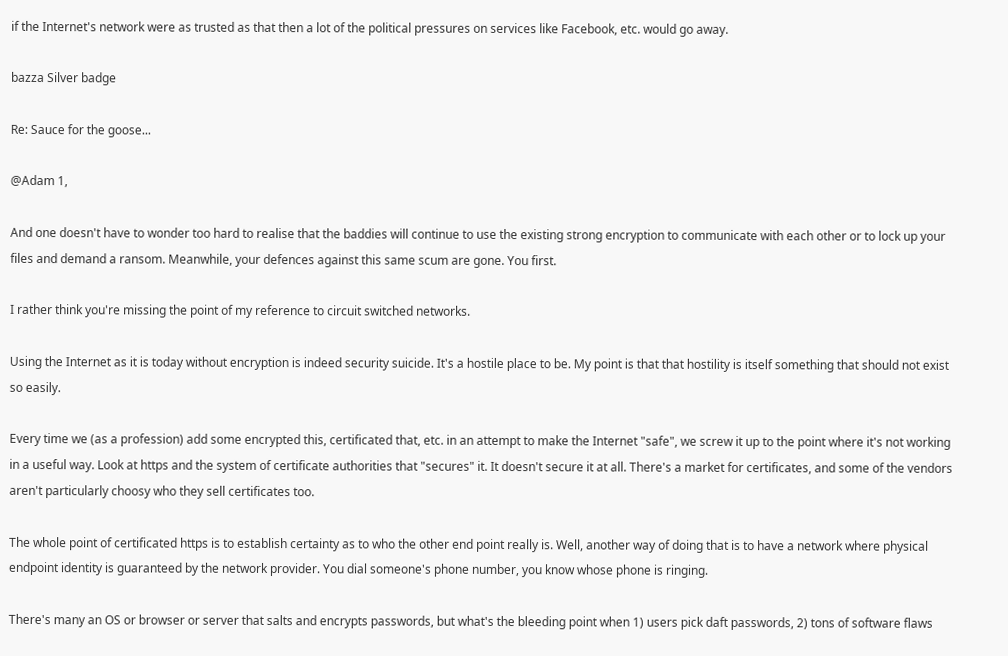if the Internet's network were as trusted as that then a lot of the political pressures on services like Facebook, etc. would go away.

bazza Silver badge

Re: Sauce for the goose...

@Adam 1,

And one doesn't have to wonder too hard to realise that the baddies will continue to use the existing strong encryption to communicate with each other or to lock up your files and demand a ransom. Meanwhile, your defences against this same scum are gone. You first.

I rather think you're missing the point of my reference to circuit switched networks.

Using the Internet as it is today without encryption is indeed security suicide. It's a hostile place to be. My point is that that hostility is itself something that should not exist so easily.

Every time we (as a profession) add some encrypted this, certificated that, etc. in an attempt to make the Internet "safe", we screw it up to the point where it's not working in a useful way. Look at https and the system of certificate authorities that "secures" it. It doesn't secure it at all. There's a market for certificates, and some of the vendors aren't particularly choosy who they sell certificates too.

The whole point of certificated https is to establish certainty as to who the other end point really is. Well, another way of doing that is to have a network where physical endpoint identity is guaranteed by the network provider. You dial someone's phone number, you know whose phone is ringing.

There's many an OS or browser or server that salts and encrypts passwords, but what's the bleeding point when 1) users pick daft passwords, 2) tons of software flaws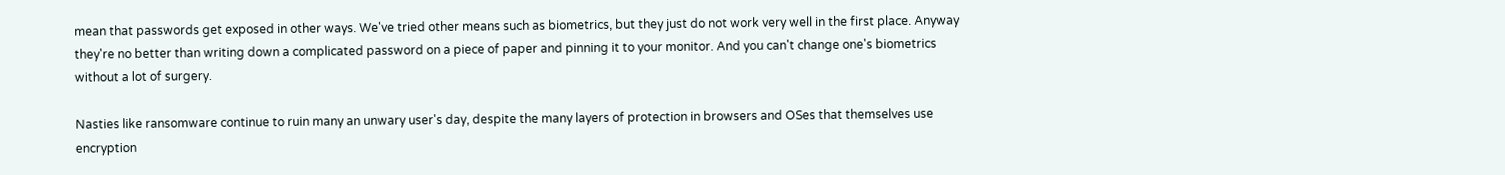mean that passwords get exposed in other ways. We've tried other means such as biometrics, but they just do not work very well in the first place. Anyway they're no better than writing down a complicated password on a piece of paper and pinning it to your monitor. And you can't change one's biometrics without a lot of surgery.

Nasties like ransomware continue to ruin many an unwary user's day, despite the many layers of protection in browsers and OSes that themselves use encryption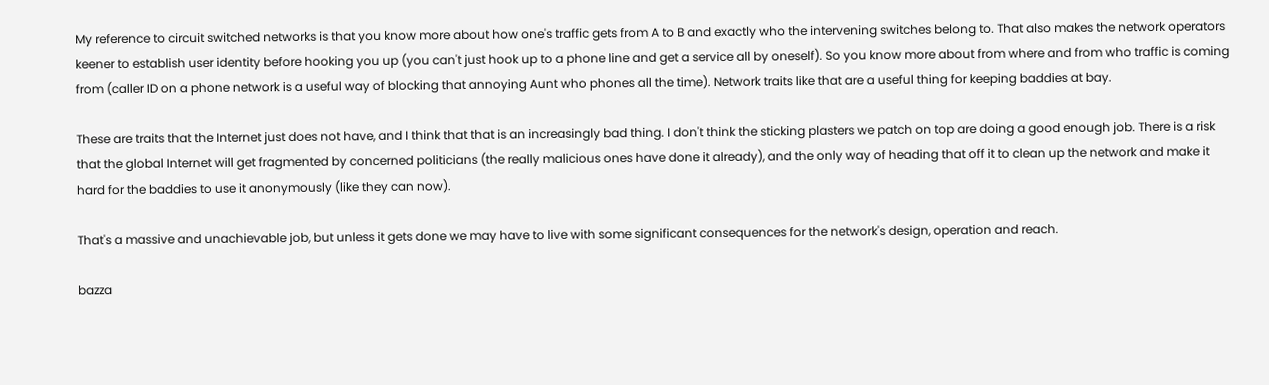My reference to circuit switched networks is that you know more about how one's traffic gets from A to B and exactly who the intervening switches belong to. That also makes the network operators keener to establish user identity before hooking you up (you can't just hook up to a phone line and get a service all by oneself). So you know more about from where and from who traffic is coming from (caller ID on a phone network is a useful way of blocking that annoying Aunt who phones all the time). Network traits like that are a useful thing for keeping baddies at bay.

These are traits that the Internet just does not have, and I think that that is an increasingly bad thing. I don't think the sticking plasters we patch on top are doing a good enough job. There is a risk that the global Internet will get fragmented by concerned politicians (the really malicious ones have done it already), and the only way of heading that off it to clean up the network and make it hard for the baddies to use it anonymously (like they can now).

That's a massive and unachievable job, but unless it gets done we may have to live with some significant consequences for the network's design, operation and reach.

bazza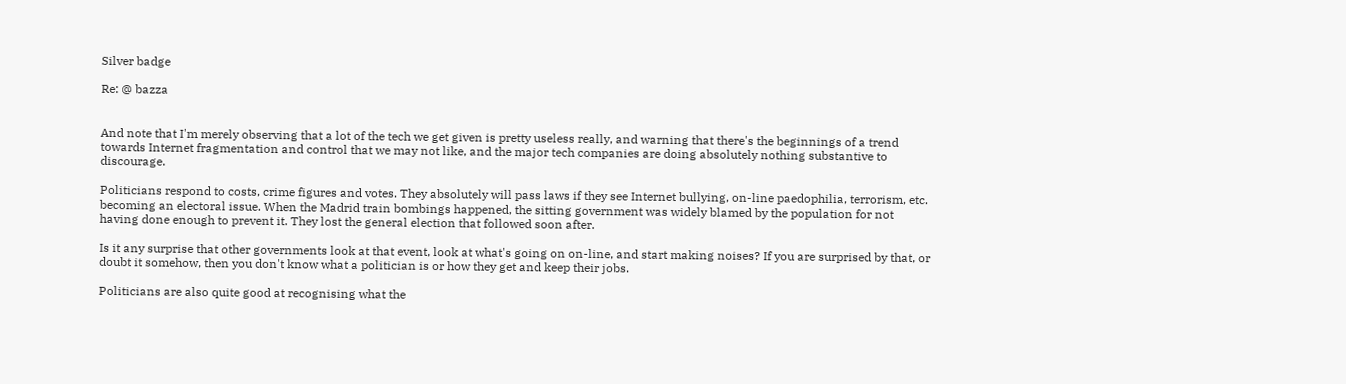Silver badge

Re: @ bazza


And note that I'm merely observing that a lot of the tech we get given is pretty useless really, and warning that there's the beginnings of a trend towards Internet fragmentation and control that we may not like, and the major tech companies are doing absolutely nothing substantive to discourage.

Politicians respond to costs, crime figures and votes. They absolutely will pass laws if they see Internet bullying, on-line paedophilia, terrorism, etc. becoming an electoral issue. When the Madrid train bombings happened, the sitting government was widely blamed by the population for not having done enough to prevent it. They lost the general election that followed soon after.

Is it any surprise that other governments look at that event, look at what's going on on-line, and start making noises? If you are surprised by that, or doubt it somehow, then you don't know what a politician is or how they get and keep their jobs.

Politicians are also quite good at recognising what the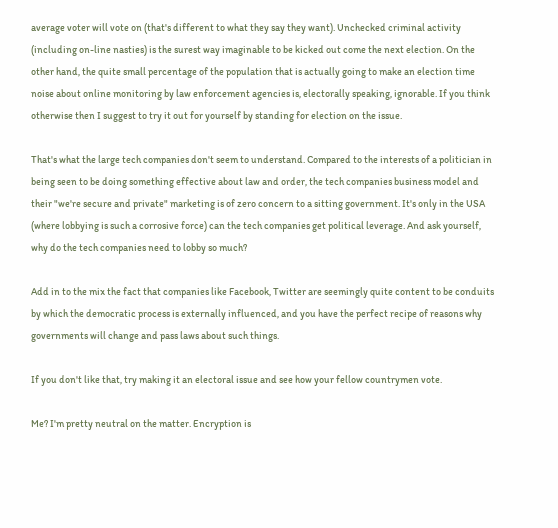average voter will vote on (that's different to what they say they want). Unchecked criminal activity (including on-line nasties) is the surest way imaginable to be kicked out come the next election. On the other hand, the quite small percentage of the population that is actually going to make an election time noise about online monitoring by law enforcement agencies is, electorally speaking, ignorable. If you think otherwise then I suggest to try it out for yourself by standing for election on the issue.

That's what the large tech companies don't seem to understand. Compared to the interests of a politician in being seen to be doing something effective about law and order, the tech companies business model and their "we're secure and private" marketing is of zero concern to a sitting government. It's only in the USA (where lobbying is such a corrosive force) can the tech companies get political leverage. And ask yourself, why do the tech companies need to lobby so much?

Add in to the mix the fact that companies like Facebook, Twitter are seemingly quite content to be conduits by which the democratic process is externally influenced, and you have the perfect recipe of reasons why governments will change and pass laws about such things.

If you don't like that, try making it an electoral issue and see how your fellow countrymen vote.

Me? I'm pretty neutral on the matter. Encryption is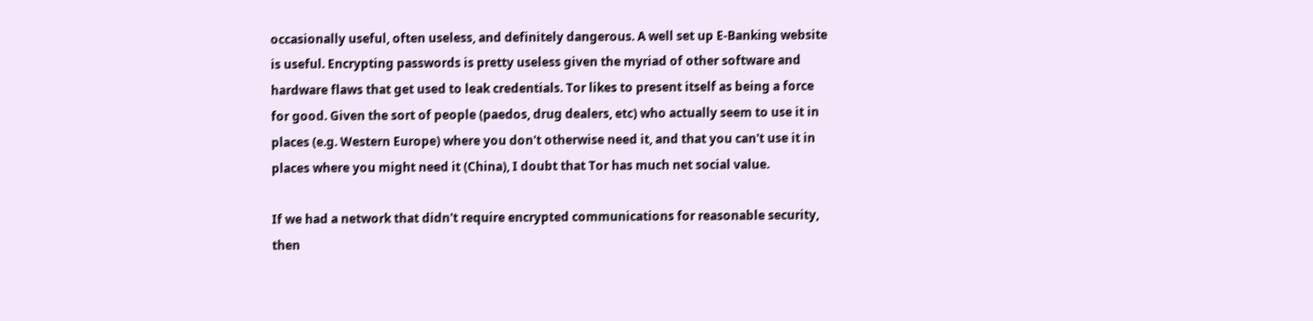occasionally useful, often useless, and definitely dangerous. A well set up E-Banking website is useful. Encrypting passwords is pretty useless given the myriad of other software and hardware flaws that get used to leak credentials. Tor likes to present itself as being a force for good. Given the sort of people (paedos, drug dealers, etc) who actually seem to use it in places (e.g. Western Europe) where you don't otherwise need it, and that you can't use it in places where you might need it (China), I doubt that Tor has much net social value.

If we had a network that didn't require encrypted communications for reasonable security, then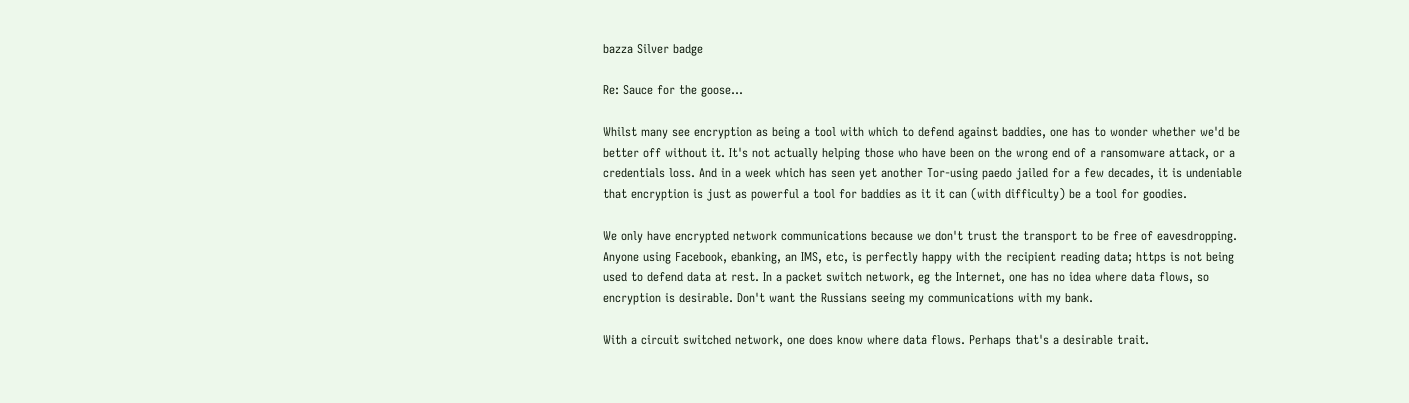bazza Silver badge

Re: Sauce for the goose...

Whilst many see encryption as being a tool with which to defend against baddies, one has to wonder whether we'd be better off without it. It's not actually helping those who have been on the wrong end of a ransomware attack, or a credentials loss. And in a week which has seen yet another Tor-using paedo jailed for a few decades, it is undeniable that encryption is just as powerful a tool for baddies as it it can (with difficulty) be a tool for goodies.

We only have encrypted network communications because we don't trust the transport to be free of eavesdropping. Anyone using Facebook, ebanking, an IMS, etc, is perfectly happy with the recipient reading data; https is not being used to defend data at rest. In a packet switch network, eg the Internet, one has no idea where data flows, so encryption is desirable. Don't want the Russians seeing my communications with my bank.

With a circuit switched network, one does know where data flows. Perhaps that's a desirable trait.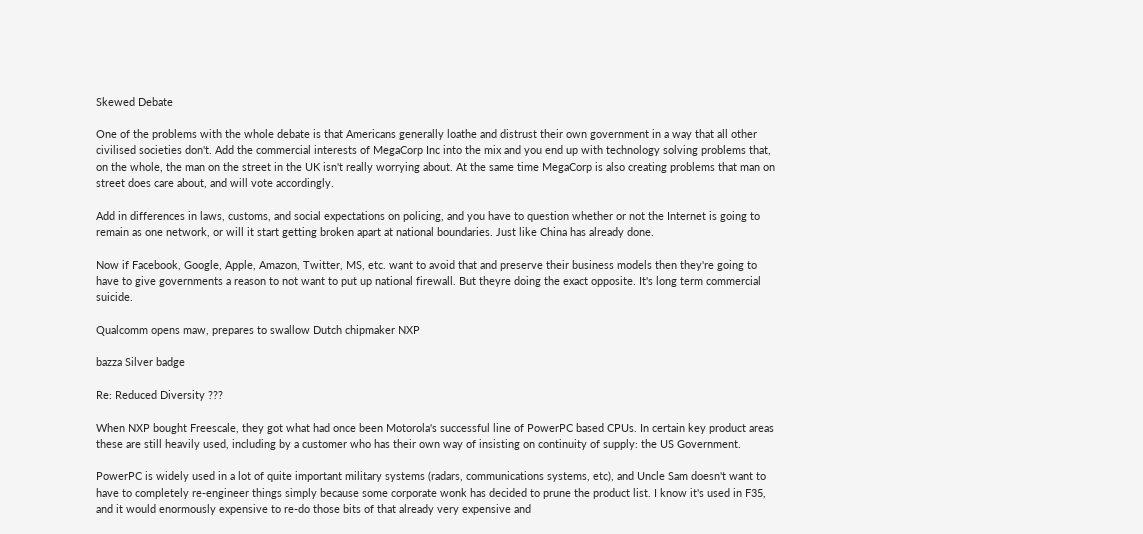Skewed Debate

One of the problems with the whole debate is that Americans generally loathe and distrust their own government in a way that all other civilised societies don't. Add the commercial interests of MegaCorp Inc into the mix and you end up with technology solving problems that, on the whole, the man on the street in the UK isn't really worrying about. At the same time MegaCorp is also creating problems that man on street does care about, and will vote accordingly.

Add in differences in laws, customs, and social expectations on policing, and you have to question whether or not the Internet is going to remain as one network, or will it start getting broken apart at national boundaries. Just like China has already done.

Now if Facebook, Google, Apple, Amazon, Twitter, MS, etc. want to avoid that and preserve their business models then they're going to have to give governments a reason to not want to put up national firewall. But theyre doing the exact opposite. It's long term commercial suicide.

Qualcomm opens maw, prepares to swallow Dutch chipmaker NXP

bazza Silver badge

Re: Reduced Diversity ???

When NXP bought Freescale, they got what had once been Motorola's successful line of PowerPC based CPUs. In certain key product areas these are still heavily used, including by a customer who has their own way of insisting on continuity of supply: the US Government.

PowerPC is widely used in a lot of quite important military systems (radars, communications systems, etc), and Uncle Sam doesn't want to have to completely re-engineer things simply because some corporate wonk has decided to prune the product list. I know it's used in F35, and it would enormously expensive to re-do those bits of that already very expensive and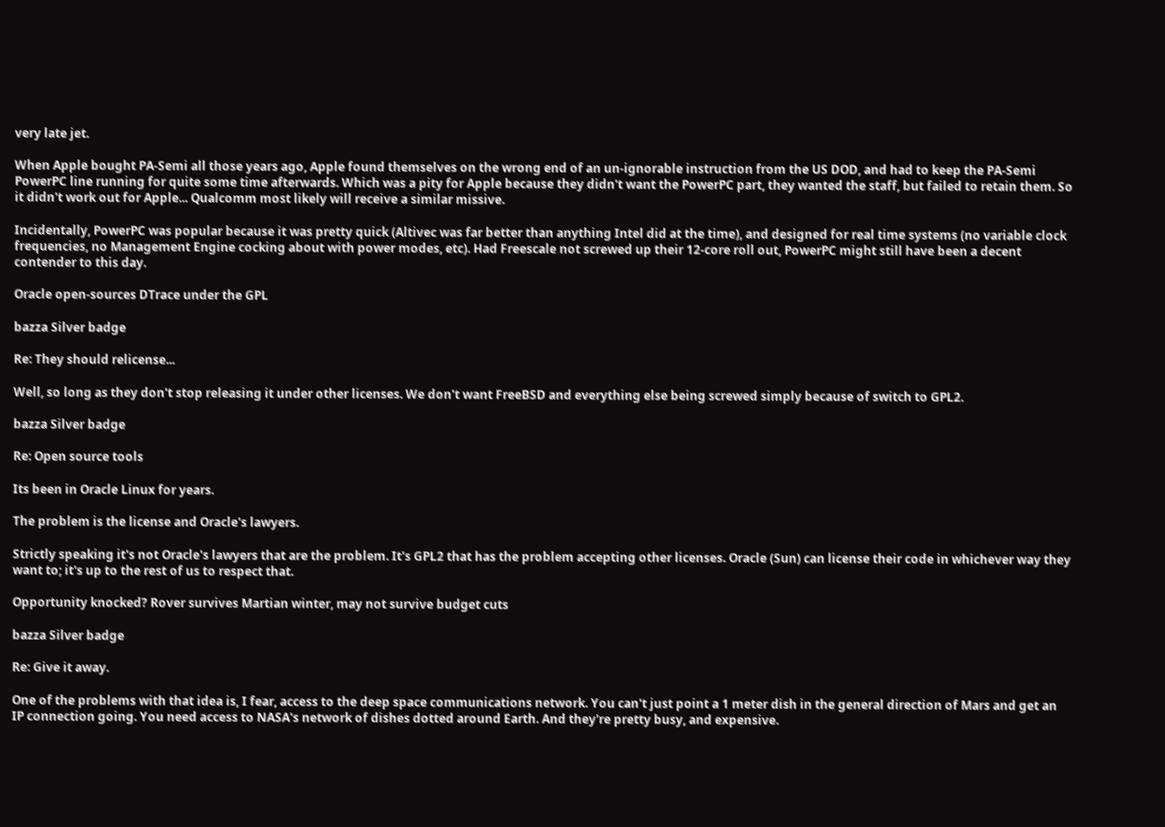very late jet.

When Apple bought PA-Semi all those years ago, Apple found themselves on the wrong end of an un-ignorable instruction from the US DOD, and had to keep the PA-Semi PowerPC line running for quite some time afterwards. Which was a pity for Apple because they didn't want the PowerPC part, they wanted the staff, but failed to retain them. So it didn't work out for Apple... Qualcomm most likely will receive a similar missive.

Incidentally, PowerPC was popular because it was pretty quick (Altivec was far better than anything Intel did at the time), and designed for real time systems (no variable clock frequencies, no Management Engine cocking about with power modes, etc). Had Freescale not screwed up their 12-core roll out, PowerPC might still have been a decent contender to this day.

Oracle open-sources DTrace under the GPL

bazza Silver badge

Re: They should relicense...

Well, so long as they don't stop releasing it under other licenses. We don't want FreeBSD and everything else being screwed simply because of switch to GPL2.

bazza Silver badge

Re: Open source tools

Its been in Oracle Linux for years.

The problem is the license and Oracle's lawyers.

Strictly speaking it's not Oracle's lawyers that are the problem. It's GPL2 that has the problem accepting other licenses. Oracle (Sun) can license their code in whichever way they want to; it's up to the rest of us to respect that.

Opportunity knocked? Rover survives Martian winter, may not survive budget cuts

bazza Silver badge

Re: Give it away.

One of the problems with that idea is, I fear, access to the deep space communications network. You can't just point a 1 meter dish in the general direction of Mars and get an IP connection going. You need access to NASA's network of dishes dotted around Earth. And they're pretty busy, and expensive.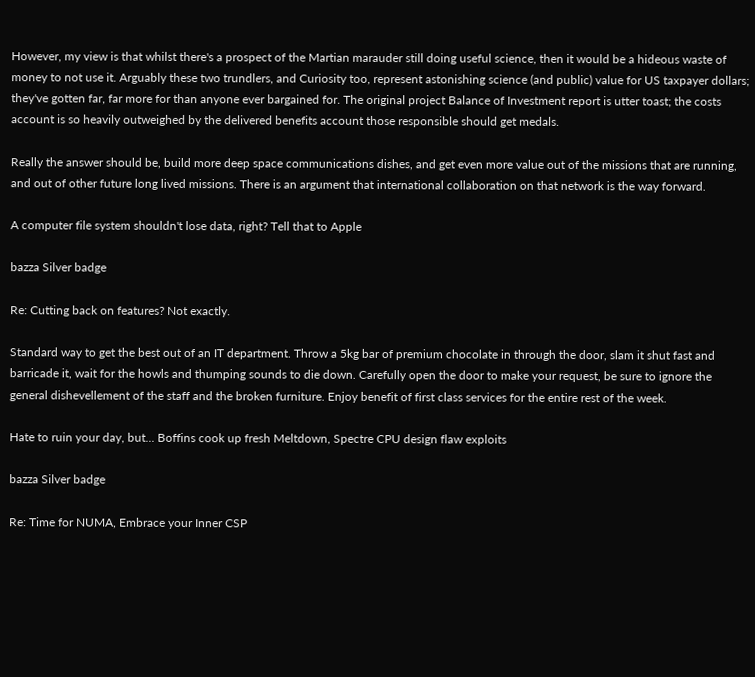However, my view is that whilst there's a prospect of the Martian marauder still doing useful science, then it would be a hideous waste of money to not use it. Arguably these two trundlers, and Curiosity too, represent astonishing science (and public) value for US taxpayer dollars; they've gotten far, far more for than anyone ever bargained for. The original project Balance of Investment report is utter toast; the costs account is so heavily outweighed by the delivered benefits account those responsible should get medals.

Really the answer should be, build more deep space communications dishes, and get even more value out of the missions that are running, and out of other future long lived missions. There is an argument that international collaboration on that network is the way forward.

A computer file system shouldn't lose data, right? Tell that to Apple

bazza Silver badge

Re: Cutting back on features? Not exactly.

Standard way to get the best out of an IT department. Throw a 5kg bar of premium chocolate in through the door, slam it shut fast and barricade it, wait for the howls and thumping sounds to die down. Carefully open the door to make your request, be sure to ignore the general dishevellement of the staff and the broken furniture. Enjoy benefit of first class services for the entire rest of the week.

Hate to ruin your day, but... Boffins cook up fresh Meltdown, Spectre CPU design flaw exploits

bazza Silver badge

Re: Time for NUMA, Embrace your Inner CSP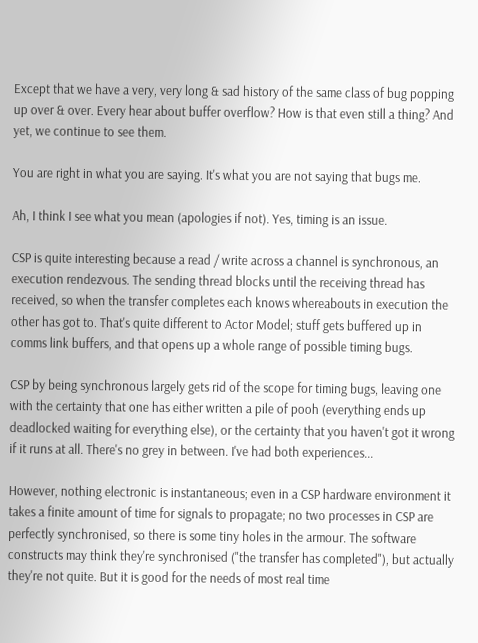Except that we have a very, very long & sad history of the same class of bug popping up over & over. Every hear about buffer overflow? How is that even still a thing? And yet, we continue to see them.

You are right in what you are saying. It's what you are not saying that bugs me.

Ah, I think I see what you mean (apologies if not). Yes, timing is an issue.

CSP is quite interesting because a read / write across a channel is synchronous, an execution rendezvous. The sending thread blocks until the receiving thread has received, so when the transfer completes each knows whereabouts in execution the other has got to. That's quite different to Actor Model; stuff gets buffered up in comms link buffers, and that opens up a whole range of possible timing bugs.

CSP by being synchronous largely gets rid of the scope for timing bugs, leaving one with the certainty that one has either written a pile of pooh (everything ends up deadlocked waiting for everything else), or the certainty that you haven't got it wrong if it runs at all. There's no grey in between. I've had both experiences...

However, nothing electronic is instantaneous; even in a CSP hardware environment it takes a finite amount of time for signals to propagate; no two processes in CSP are perfectly synchronised, so there is some tiny holes in the armour. The software constructs may think they're synchronised ("the transfer has completed"), but actually they're not quite. But it is good for the needs of most real time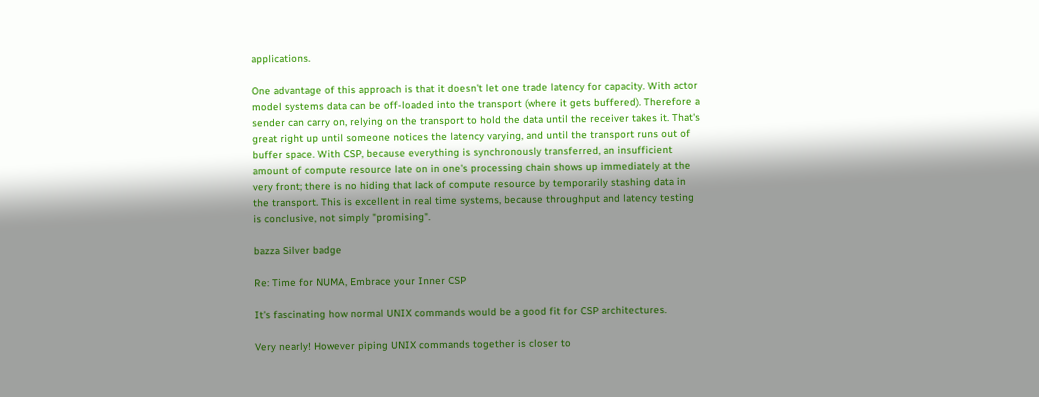applications.

One advantage of this approach is that it doesn't let one trade latency for capacity. With actor model systems data can be off-loaded into the transport (where it gets buffered). Therefore a sender can carry on, relying on the transport to hold the data until the receiver takes it. That's great right up until someone notices the latency varying, and until the transport runs out of buffer space. With CSP, because everything is synchronously transferred, an insufficient amount of compute resource late on in one's processing chain shows up immediately at the very front; there is no hiding that lack of compute resource by temporarily stashing data in the transport. This is excellent in real time systems, because throughput and latency testing is conclusive, not simply "promising".

bazza Silver badge

Re: Time for NUMA, Embrace your Inner CSP

It's fascinating how normal UNIX commands would be a good fit for CSP architectures.

Very nearly! However piping UNIX commands together is closer to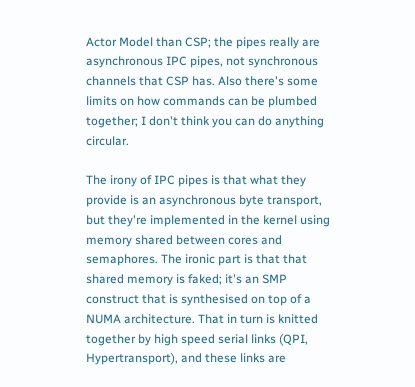Actor Model than CSP; the pipes really are asynchronous IPC pipes, not synchronous channels that CSP has. Also there's some limits on how commands can be plumbed together; I don't think you can do anything circular.

The irony of IPC pipes is that what they provide is an asynchronous byte transport, but they're implemented in the kernel using memory shared between cores and semaphores. The ironic part is that that shared memory is faked; it's an SMP construct that is synthesised on top of a NUMA architecture. That in turn is knitted together by high speed serial links (QPI, Hypertransport), and these links are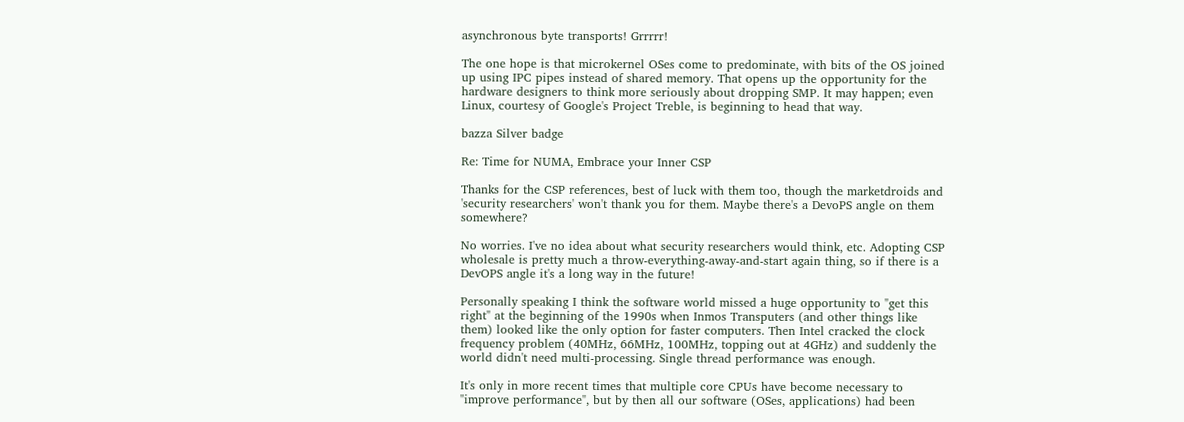asynchronous byte transports! Grrrrr!

The one hope is that microkernel OSes come to predominate, with bits of the OS joined up using IPC pipes instead of shared memory. That opens up the opportunity for the hardware designers to think more seriously about dropping SMP. It may happen; even Linux, courtesy of Google's Project Treble, is beginning to head that way.

bazza Silver badge

Re: Time for NUMA, Embrace your Inner CSP

Thanks for the CSP references, best of luck with them too, though the marketdroids and 'security researchers' won't thank you for them. Maybe there's a DevoPS angle on them somewhere?

No worries. I've no idea about what security researchers would think, etc. Adopting CSP wholesale is pretty much a throw-everything-away-and-start again thing, so if there is a DevOPS angle it's a long way in the future!

Personally speaking I think the software world missed a huge opportunity to "get this right" at the beginning of the 1990s when Inmos Transputers (and other things like them) looked like the only option for faster computers. Then Intel cracked the clock frequency problem (40MHz, 66MHz, 100MHz, topping out at 4GHz) and suddenly the world didn't need multi-processing. Single thread performance was enough.

It's only in more recent times that multiple core CPUs have become necessary to "improve performance", but by then all our software (OSes, applications) had been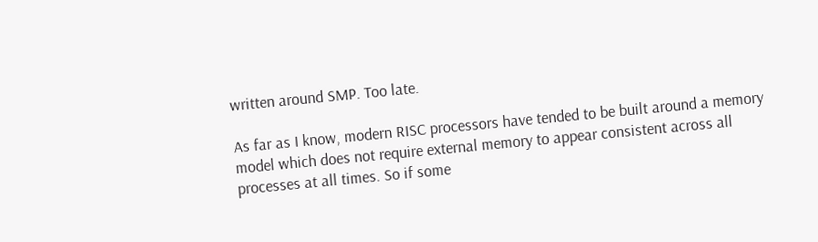written around SMP. Too late.

As far as I know, modern RISC processors have tended to be built around a memory model which does not require external memory to appear consistent across all processes at all times. So if some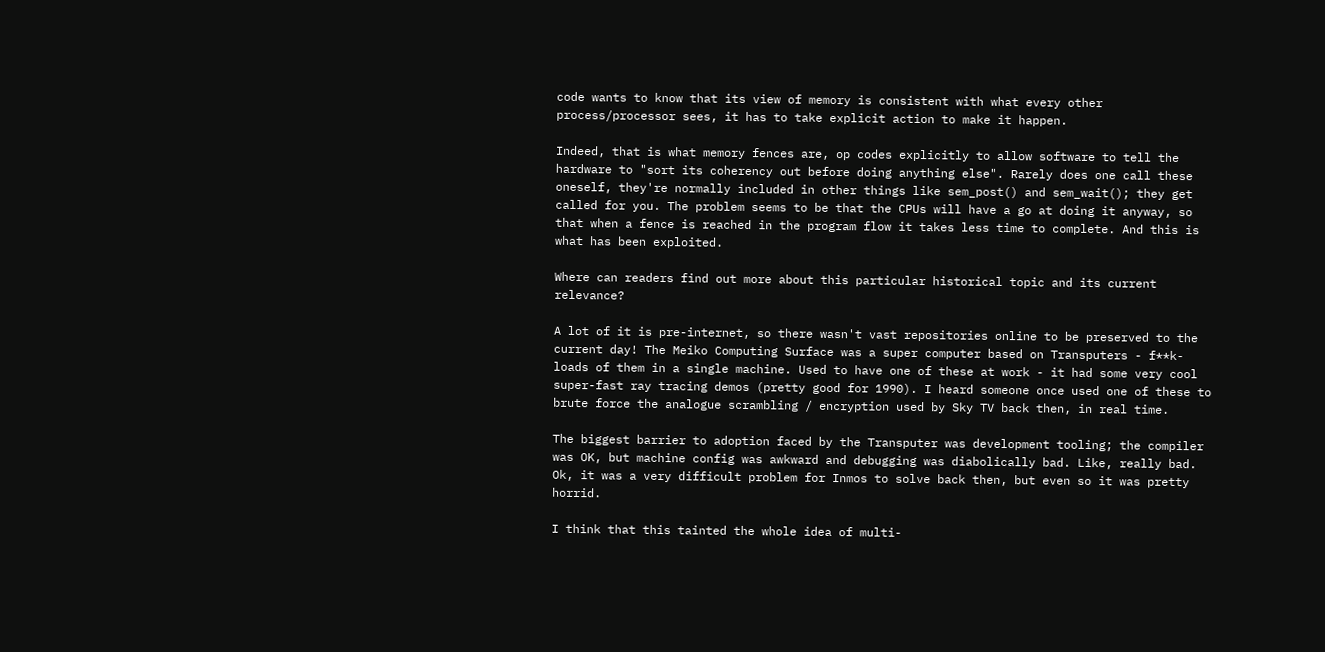code wants to know that its view of memory is consistent with what every other process/processor sees, it has to take explicit action to make it happen.

Indeed, that is what memory fences are, op codes explicitly to allow software to tell the hardware to "sort its coherency out before doing anything else". Rarely does one call these oneself, they're normally included in other things like sem_post() and sem_wait(); they get called for you. The problem seems to be that the CPUs will have a go at doing it anyway, so that when a fence is reached in the program flow it takes less time to complete. And this is what has been exploited.

Where can readers find out more about this particular historical topic and its current relevance?

A lot of it is pre-internet, so there wasn't vast repositories online to be preserved to the current day! The Meiko Computing Surface was a super computer based on Transputers - f**k-loads of them in a single machine. Used to have one of these at work - it had some very cool super-fast ray tracing demos (pretty good for 1990). I heard someone once used one of these to brute force the analogue scrambling / encryption used by Sky TV back then, in real time.

The biggest barrier to adoption faced by the Transputer was development tooling; the compiler was OK, but machine config was awkward and debugging was diabolically bad. Like, really bad. Ok, it was a very difficult problem for Inmos to solve back then, but even so it was pretty horrid.

I think that this tainted the whole idea of multi-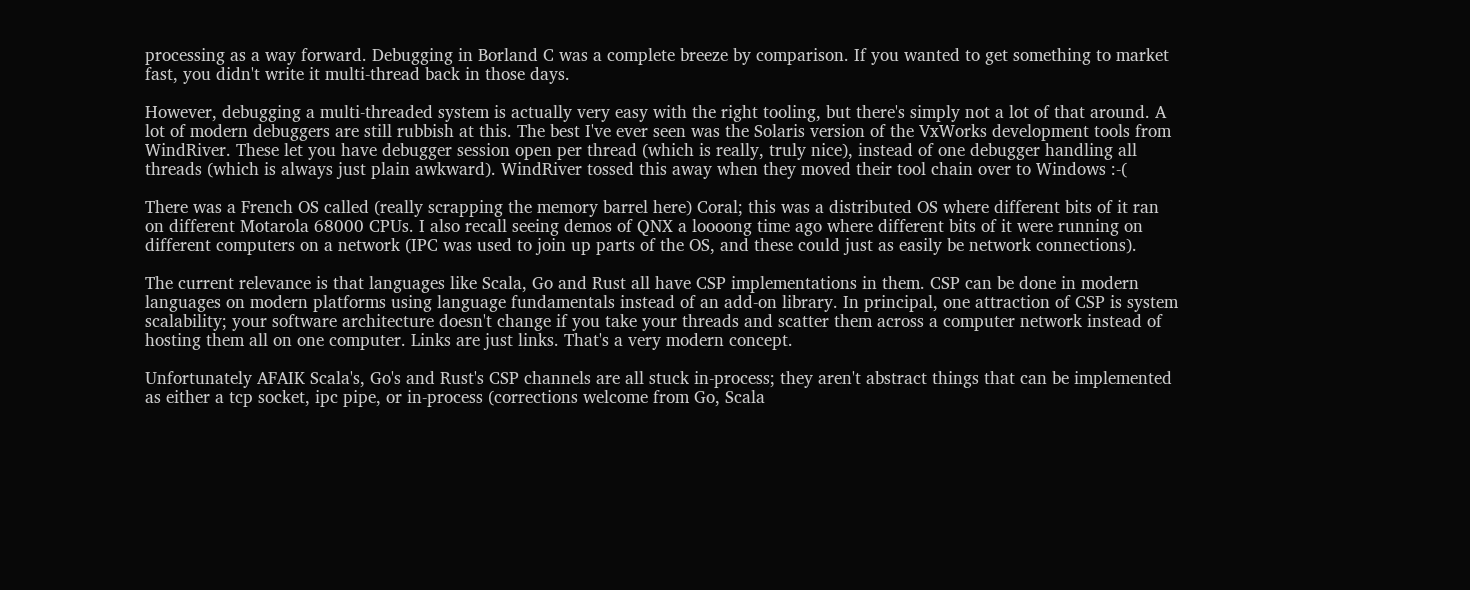processing as a way forward. Debugging in Borland C was a complete breeze by comparison. If you wanted to get something to market fast, you didn't write it multi-thread back in those days.

However, debugging a multi-threaded system is actually very easy with the right tooling, but there's simply not a lot of that around. A lot of modern debuggers are still rubbish at this. The best I've ever seen was the Solaris version of the VxWorks development tools from WindRiver. These let you have debugger session open per thread (which is really, truly nice), instead of one debugger handling all threads (which is always just plain awkward). WindRiver tossed this away when they moved their tool chain over to Windows :-(

There was a French OS called (really scrapping the memory barrel here) Coral; this was a distributed OS where different bits of it ran on different Motarola 68000 CPUs. I also recall seeing demos of QNX a loooong time ago where different bits of it were running on different computers on a network (IPC was used to join up parts of the OS, and these could just as easily be network connections).

The current relevance is that languages like Scala, Go and Rust all have CSP implementations in them. CSP can be done in modern languages on modern platforms using language fundamentals instead of an add-on library. In principal, one attraction of CSP is system scalability; your software architecture doesn't change if you take your threads and scatter them across a computer network instead of hosting them all on one computer. Links are just links. That's a very modern concept.

Unfortunately AFAIK Scala's, Go's and Rust's CSP channels are all stuck in-process; they aren't abstract things that can be implemented as either a tcp socket, ipc pipe, or in-process (corrections welcome from Go, Scala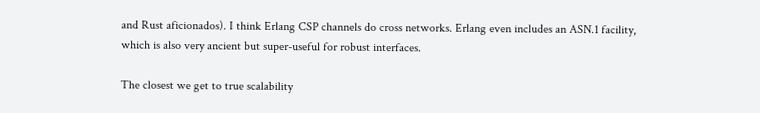and Rust aficionados). I think Erlang CSP channels do cross networks. Erlang even includes an ASN.1 facility, which is also very ancient but super-useful for robust interfaces.

The closest we get to true scalability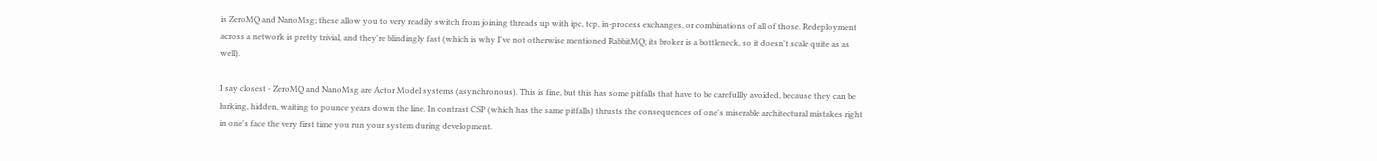is ZeroMQ and NanoMsg; these allow you to very readily switch from joining threads up with ipc, tcp, in-process exchanges, or combinations of all of those. Redeployment across a network is pretty trivial, and they're blindingly fast (which is why I've not otherwise mentioned RabbitMQ; its broker is a bottleneck, so it doesn't scale quite as as well).

I say closest - ZeroMQ and NanoMsg are Actor Model systems (asynchronous). This is fine, but this has some pitfalls that have to be carefullly avoided, because they can be lurking, hidden, waiting to pounce years down the line. In contrast CSP (which has the same pitfalls) thrusts the consequences of one's miserable architectural mistakes right in one's face the very first time you run your system during development.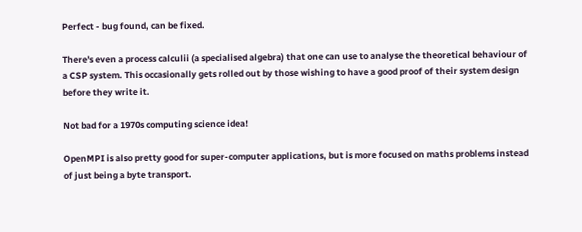Perfect - bug found, can be fixed.

There's even a process calculii (a specialised algebra) that one can use to analyse the theoretical behaviour of a CSP system. This occasionally gets rolled out by those wishing to have a good proof of their system design before they write it.

Not bad for a 1970s computing science idea!

OpenMPI is also pretty good for super-computer applications, but is more focused on maths problems instead of just being a byte transport.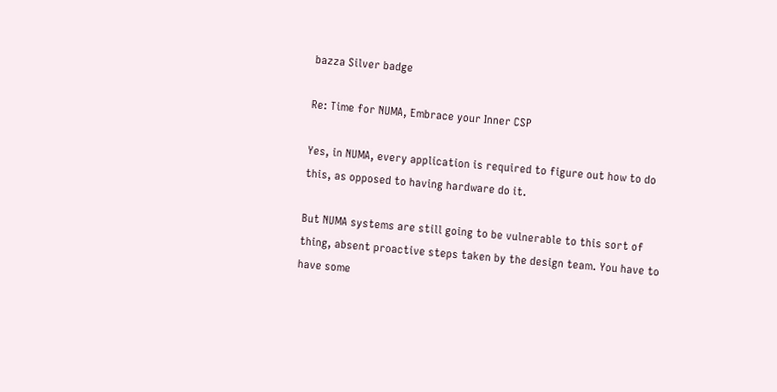bazza Silver badge

Re: Time for NUMA, Embrace your Inner CSP

Yes, in NUMA, every application is required to figure out how to do this, as opposed to having hardware do it.

But NUMA systems are still going to be vulnerable to this sort of thing, absent proactive steps taken by the design team. You have to have some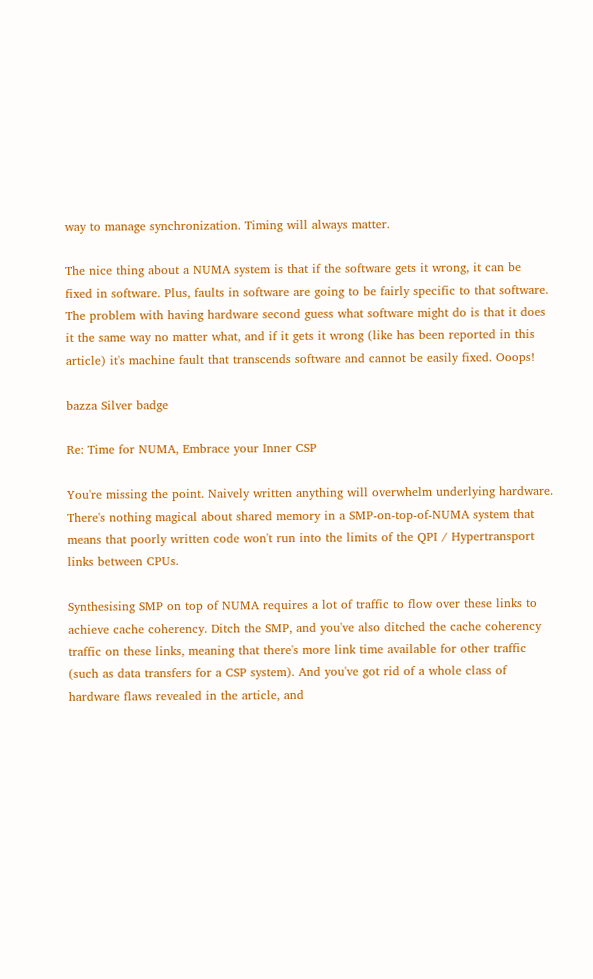way to manage synchronization. Timing will always matter.

The nice thing about a NUMA system is that if the software gets it wrong, it can be fixed in software. Plus, faults in software are going to be fairly specific to that software. The problem with having hardware second guess what software might do is that it does it the same way no matter what, and if it gets it wrong (like has been reported in this article) it's machine fault that transcends software and cannot be easily fixed. Ooops!

bazza Silver badge

Re: Time for NUMA, Embrace your Inner CSP

You're missing the point. Naively written anything will overwhelm underlying hardware. There's nothing magical about shared memory in a SMP-on-top-of-NUMA system that means that poorly written code won't run into the limits of the QPI / Hypertransport links between CPUs.

Synthesising SMP on top of NUMA requires a lot of traffic to flow over these links to achieve cache coherency. Ditch the SMP, and you've also ditched the cache coherency traffic on these links, meaning that there's more link time available for other traffic (such as data transfers for a CSP system). And you've got rid of a whole class of hardware flaws revealed in the article, and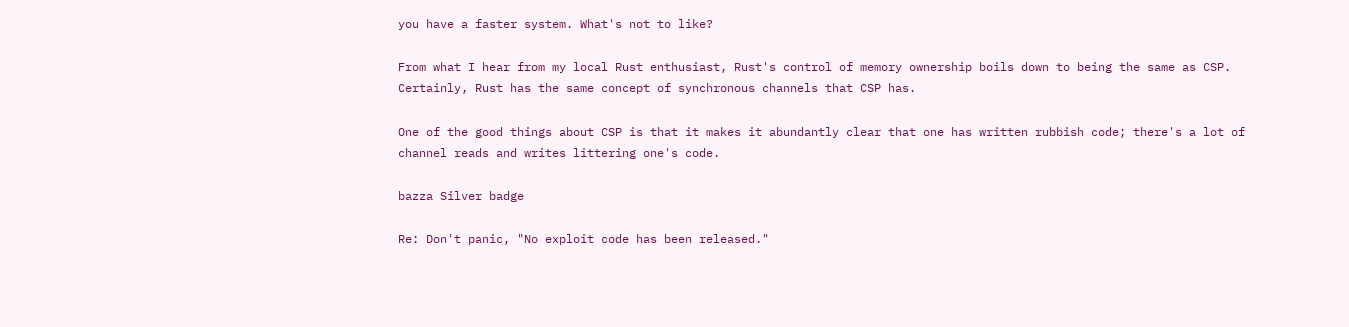you have a faster system. What's not to like?

From what I hear from my local Rust enthusiast, Rust's control of memory ownership boils down to being the same as CSP. Certainly, Rust has the same concept of synchronous channels that CSP has.

One of the good things about CSP is that it makes it abundantly clear that one has written rubbish code; there's a lot of channel reads and writes littering one's code.

bazza Silver badge

Re: Don't panic, "No exploit code has been released."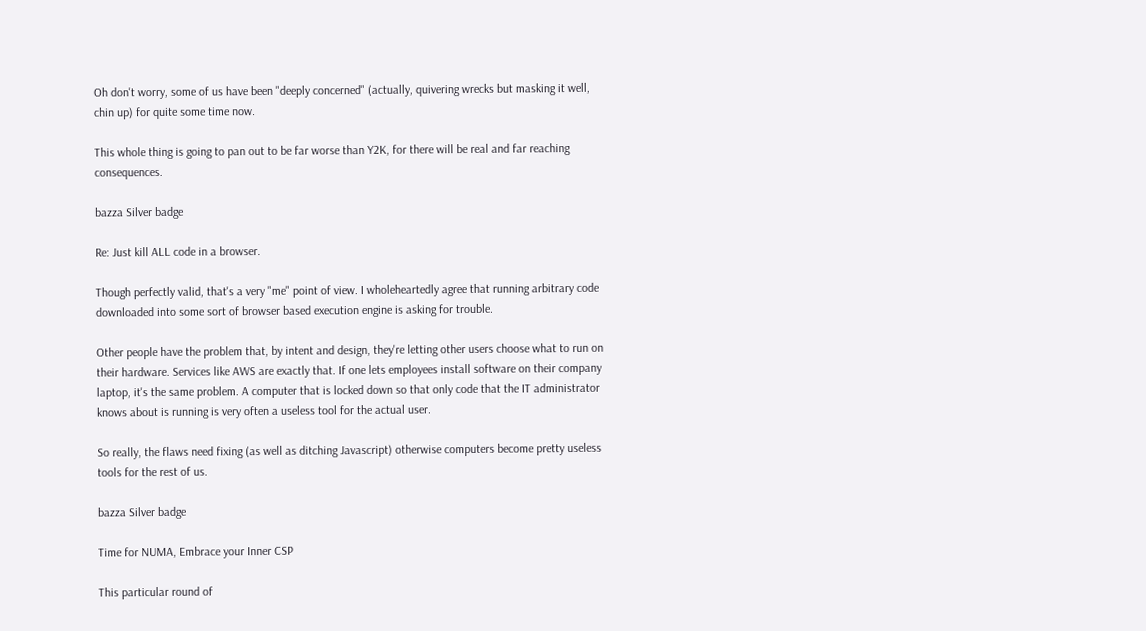Oh don't worry, some of us have been "deeply concerned" (actually, quivering wrecks but masking it well, chin up) for quite some time now.

This whole thing is going to pan out to be far worse than Y2K, for there will be real and far reaching consequences.

bazza Silver badge

Re: Just kill ALL code in a browser.

Though perfectly valid, that's a very "me" point of view. I wholeheartedly agree that running arbitrary code downloaded into some sort of browser based execution engine is asking for trouble.

Other people have the problem that, by intent and design, they're letting other users choose what to run on their hardware. Services like AWS are exactly that. If one lets employees install software on their company laptop, it's the same problem. A computer that is locked down so that only code that the IT administrator knows about is running is very often a useless tool for the actual user.

So really, the flaws need fixing (as well as ditching Javascript) otherwise computers become pretty useless tools for the rest of us.

bazza Silver badge

Time for NUMA, Embrace your Inner CSP

This particular round of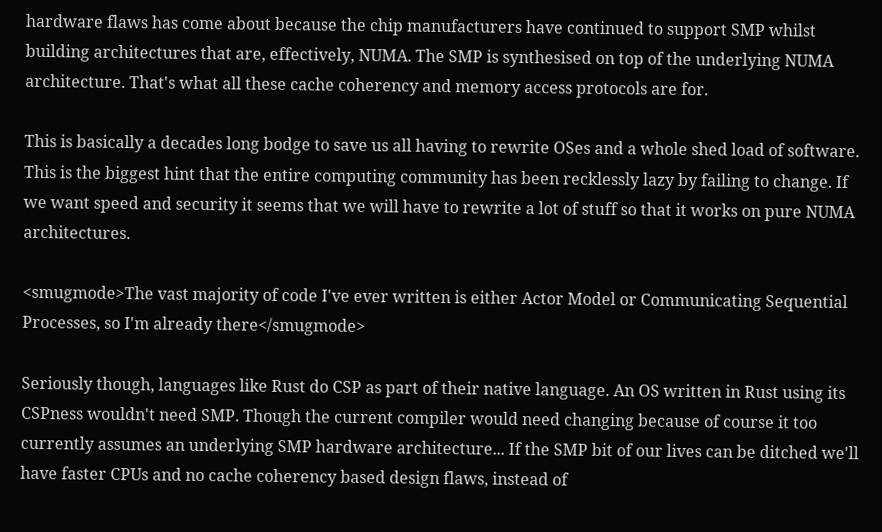hardware flaws has come about because the chip manufacturers have continued to support SMP whilst building architectures that are, effectively, NUMA. The SMP is synthesised on top of the underlying NUMA architecture. That's what all these cache coherency and memory access protocols are for.

This is basically a decades long bodge to save us all having to rewrite OSes and a whole shed load of software. This is the biggest hint that the entire computing community has been recklessly lazy by failing to change. If we want speed and security it seems that we will have to rewrite a lot of stuff so that it works on pure NUMA architectures.

<smugmode>The vast majority of code I've ever written is either Actor Model or Communicating Sequential Processes, so I'm already there</smugmode>

Seriously though, languages like Rust do CSP as part of their native language. An OS written in Rust using its CSPness wouldn't need SMP. Though the current compiler would need changing because of course it too currently assumes an underlying SMP hardware architecture... If the SMP bit of our lives can be ditched we'll have faster CPUs and no cache coherency based design flaws, instead of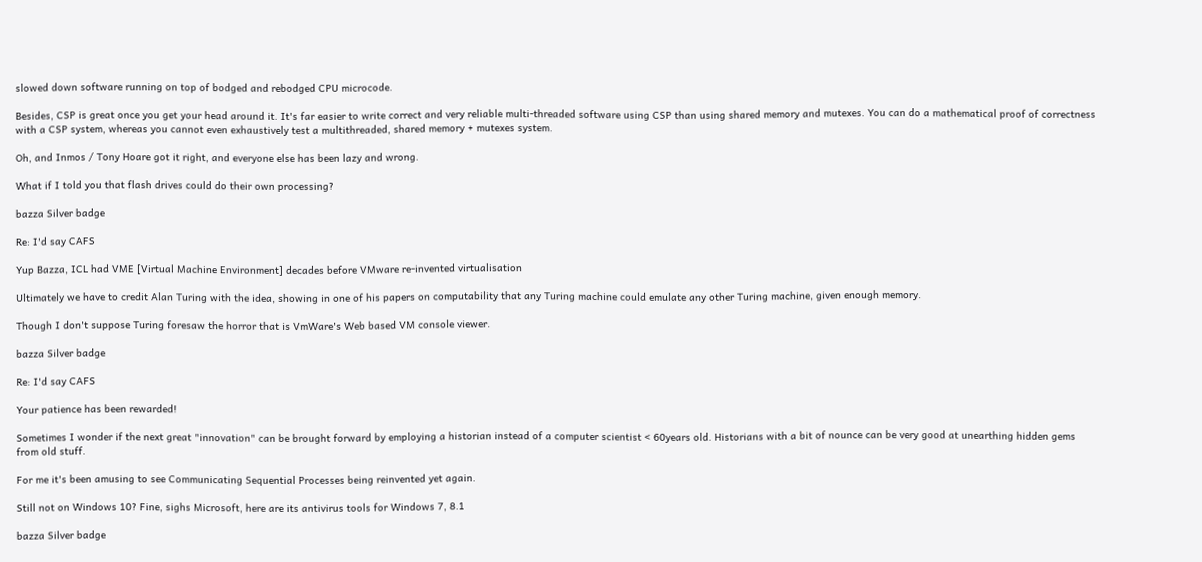slowed down software running on top of bodged and rebodged CPU microcode.

Besides, CSP is great once you get your head around it. It's far easier to write correct and very reliable multi-threaded software using CSP than using shared memory and mutexes. You can do a mathematical proof of correctness with a CSP system, whereas you cannot even exhaustively test a multithreaded, shared memory + mutexes system.

Oh, and Inmos / Tony Hoare got it right, and everyone else has been lazy and wrong.

What if I told you that flash drives could do their own processing?

bazza Silver badge

Re: I'd say CAFS

Yup Bazza, ICL had VME [Virtual Machine Environment] decades before VMware re-invented virtualisation

Ultimately we have to credit Alan Turing with the idea, showing in one of his papers on computability that any Turing machine could emulate any other Turing machine, given enough memory.

Though I don't suppose Turing foresaw the horror that is VmWare's Web based VM console viewer.

bazza Silver badge

Re: I'd say CAFS

Your patience has been rewarded!

Sometimes I wonder if the next great "innovation" can be brought forward by employing a historian instead of a computer scientist < 60years old. Historians with a bit of nounce can be very good at unearthing hidden gems from old stuff.

For me it's been amusing to see Communicating Sequential Processes being reinvented yet again.

Still not on Windows 10? Fine, sighs Microsoft, here are its antivirus tools for Windows 7, 8.1

bazza Silver badge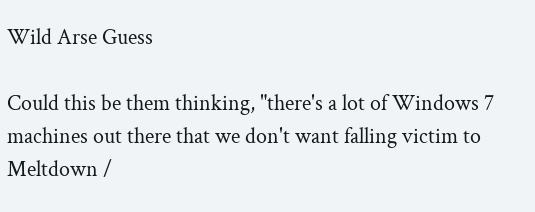Wild Arse Guess

Could this be them thinking, "there's a lot of Windows 7 machines out there that we don't want falling victim to Meltdown /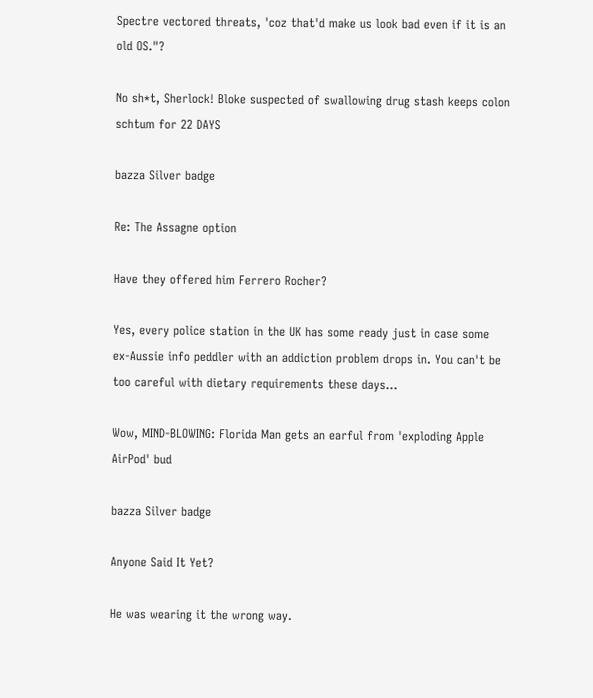Spectre vectored threats, 'coz that'd make us look bad even if it is an old OS."?

No sh*t, Sherlock! Bloke suspected of swallowing drug stash keeps colon schtum for 22 DAYS

bazza Silver badge

Re: The Assagne option

Have they offered him Ferrero Rocher?

Yes, every police station in the UK has some ready just in case some ex-Aussie info peddler with an addiction problem drops in. You can't be too careful with dietary requirements these days...

Wow, MIND-BLOWING: Florida Man gets an earful from 'exploding Apple AirPod' bud

bazza Silver badge

Anyone Said It Yet?

He was wearing it the wrong way.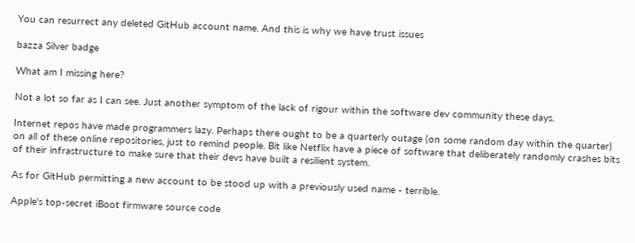You can resurrect any deleted GitHub account name. And this is why we have trust issues

bazza Silver badge

What am I missing here?

Not a lot so far as I can see. Just another symptom of the lack of rigour within the software dev community these days.

Internet repos have made programmers lazy. Perhaps there ought to be a quarterly outage (on some random day within the quarter) on all of these online repositories, just to remind people. Bit like Netflix have a piece of software that deliberately randomly crashes bits of their infrastructure to make sure that their devs have built a resilient system.

As for GitHub permitting a new account to be stood up with a previously used name - terrible.

Apple's top-secret iBoot firmware source code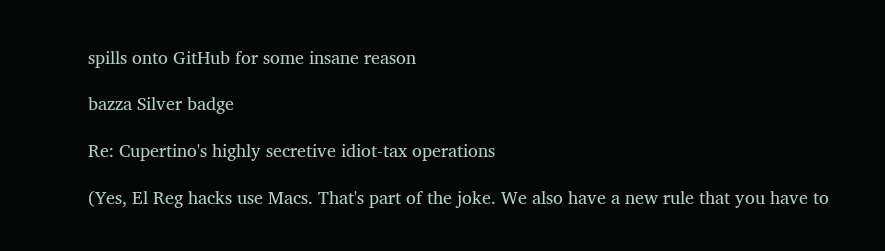spills onto GitHub for some insane reason

bazza Silver badge

Re: Cupertino's highly secretive idiot-tax operations

(Yes, El Reg hacks use Macs. That's part of the joke. We also have a new rule that you have to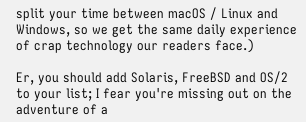split your time between macOS / Linux and Windows, so we get the same daily experience of crap technology our readers face.)

Er, you should add Solaris, FreeBSD and OS/2 to your list; I fear you're missing out on the adventure of a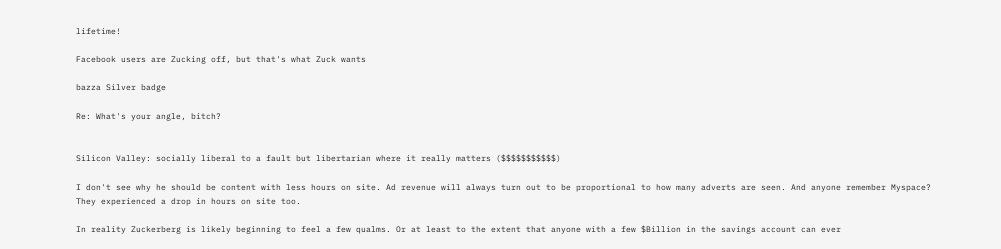lifetime!

Facebook users are Zucking off, but that's what Zuck wants

bazza Silver badge

Re: What's your angle, bitch?


Silicon Valley: socially liberal to a fault but libertarian where it really matters ($$$$$$$$$$$)

I don't see why he should be content with less hours on site. Ad revenue will always turn out to be proportional to how many adverts are seen. And anyone remember Myspace? They experienced a drop in hours on site too.

In reality Zuckerberg is likely beginning to feel a few qualms. Or at least to the extent that anyone with a few $Billion in the savings account can ever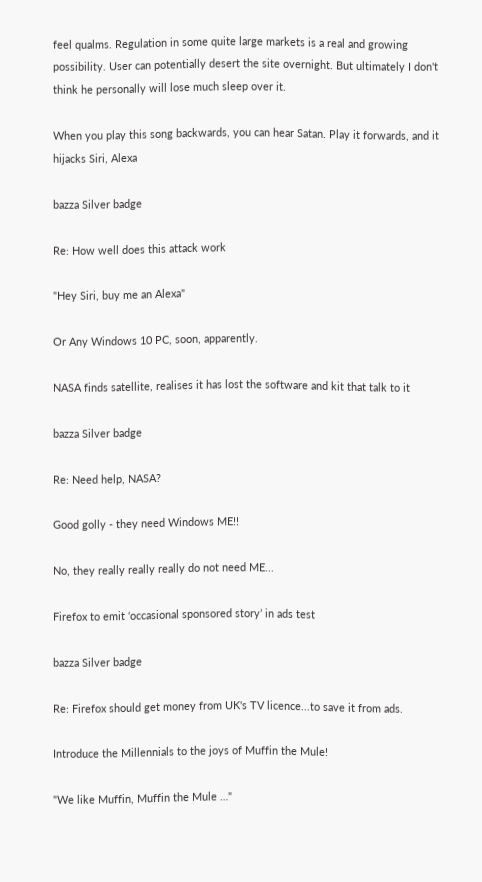feel qualms. Regulation in some quite large markets is a real and growing possibility. User can potentially desert the site overnight. But ultimately I don't think he personally will lose much sleep over it.

When you play this song backwards, you can hear Satan. Play it forwards, and it hijacks Siri, Alexa

bazza Silver badge

Re: How well does this attack work

"Hey Siri, buy me an Alexa"

Or Any Windows 10 PC, soon, apparently.

NASA finds satellite, realises it has lost the software and kit that talk to it

bazza Silver badge

Re: Need help, NASA?

Good golly - they need Windows ME!!

No, they really really really do not need ME...

Firefox to emit ‘occasional sponsored story’ in ads test

bazza Silver badge

Re: Firefox should get money from UK's TV licence...to save it from ads.

Introduce the Millennials to the joys of Muffin the Mule!

"We like Muffin, Muffin the Mule …"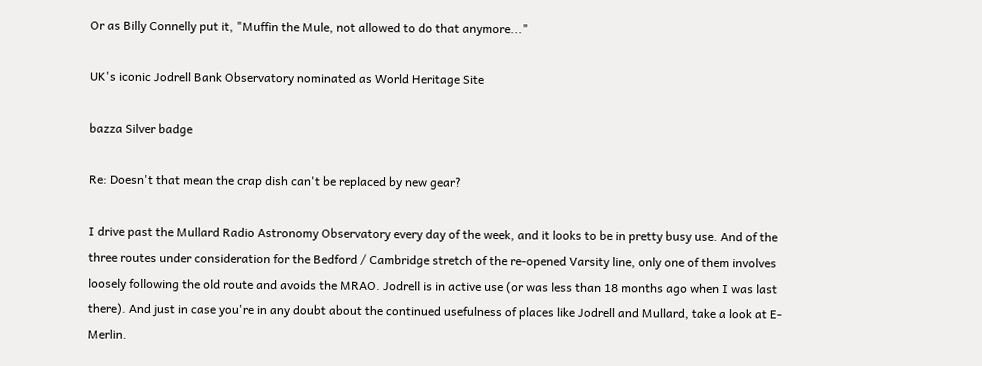Or as Billy Connelly put it, "Muffin the Mule, not allowed to do that anymore..."

UK's iconic Jodrell Bank Observatory nominated as World Heritage Site

bazza Silver badge

Re: Doesn't that mean the crap dish can't be replaced by new gear?

I drive past the Mullard Radio Astronomy Observatory every day of the week, and it looks to be in pretty busy use. And of the three routes under consideration for the Bedford / Cambridge stretch of the re-opened Varsity line, only one of them involves loosely following the old route and avoids the MRAO. Jodrell is in active use (or was less than 18 months ago when I was last there). And just in case you're in any doubt about the continued usefulness of places like Jodrell and Mullard, take a look at E-Merlin.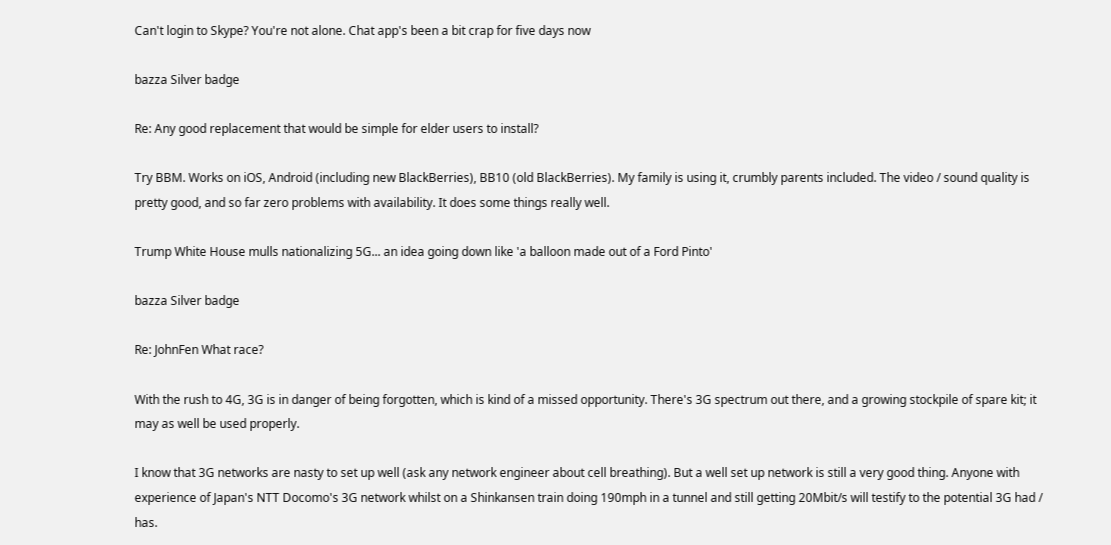Can't login to Skype? You're not alone. Chat app's been a bit crap for five days now

bazza Silver badge

Re: Any good replacement that would be simple for elder users to install?

Try BBM. Works on iOS, Android (including new BlackBerries), BB10 (old BlackBerries). My family is using it, crumbly parents included. The video / sound quality is pretty good, and so far zero problems with availability. It does some things really well.

Trump White House mulls nationalizing 5G... an idea going down like 'a balloon made out of a Ford Pinto'

bazza Silver badge

Re: JohnFen What race?

With the rush to 4G, 3G is in danger of being forgotten, which is kind of a missed opportunity. There's 3G spectrum out there, and a growing stockpile of spare kit; it may as well be used properly.

I know that 3G networks are nasty to set up well (ask any network engineer about cell breathing). But a well set up network is still a very good thing. Anyone with experience of Japan's NTT Docomo's 3G network whilst on a Shinkansen train doing 190mph in a tunnel and still getting 20Mbit/s will testify to the potential 3G had / has.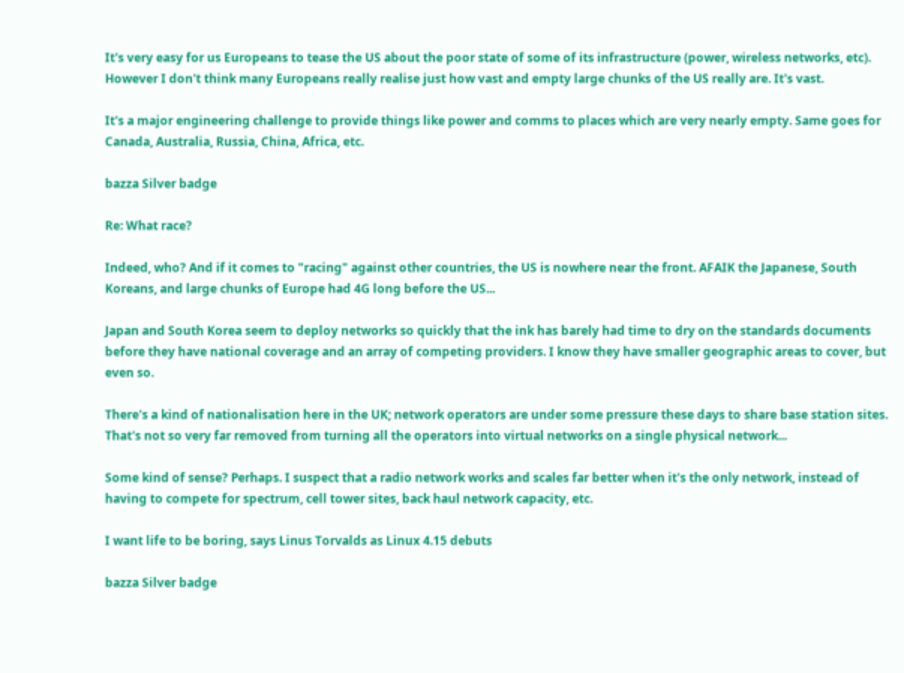It's very easy for us Europeans to tease the US about the poor state of some of its infrastructure (power, wireless networks, etc). However I don't think many Europeans really realise just how vast and empty large chunks of the US really are. It's vast.

It's a major engineering challenge to provide things like power and comms to places which are very nearly empty. Same goes for Canada, Australia, Russia, China, Africa, etc.

bazza Silver badge

Re: What race?

Indeed, who? And if it comes to "racing" against other countries, the US is nowhere near the front. AFAIK the Japanese, South Koreans, and large chunks of Europe had 4G long before the US...

Japan and South Korea seem to deploy networks so quickly that the ink has barely had time to dry on the standards documents before they have national coverage and an array of competing providers. I know they have smaller geographic areas to cover, but even so.

There's a kind of nationalisation here in the UK; network operators are under some pressure these days to share base station sites. That's not so very far removed from turning all the operators into virtual networks on a single physical network...

Some kind of sense? Perhaps. I suspect that a radio network works and scales far better when it's the only network, instead of having to compete for spectrum, cell tower sites, back haul network capacity, etc.

I want life to be boring, says Linus Torvalds as Linux 4.15 debuts

bazza Silver badge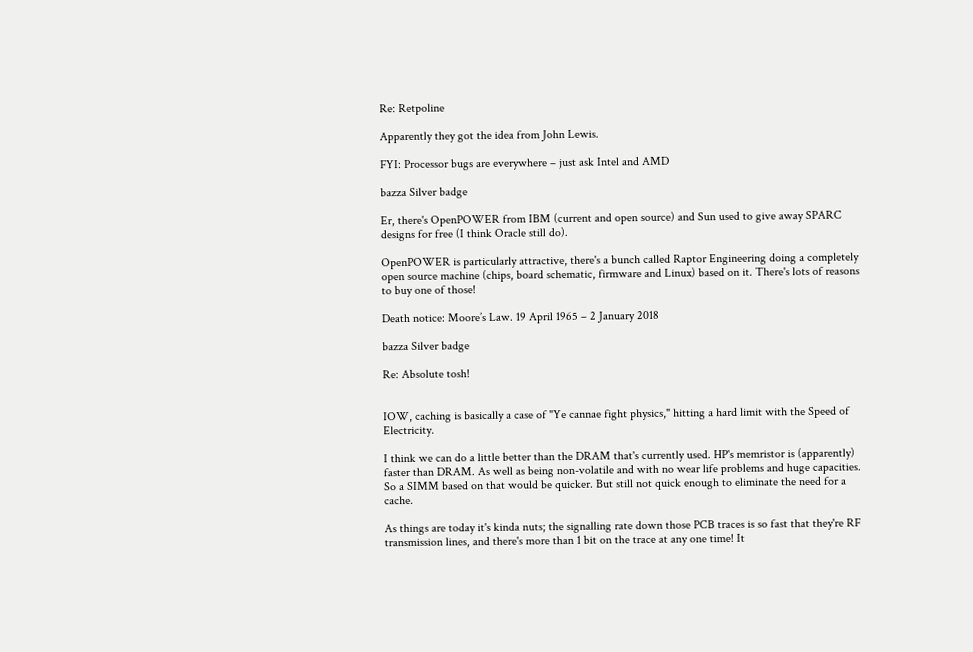Re: Retpoline

Apparently they got the idea from John Lewis.

FYI: Processor bugs are everywhere – just ask Intel and AMD

bazza Silver badge

Er, there's OpenPOWER from IBM (current and open source) and Sun used to give away SPARC designs for free (I think Oracle still do).

OpenPOWER is particularly attractive, there's a bunch called Raptor Engineering doing a completely open source machine (chips, board schematic, firmware and Linux) based on it. There's lots of reasons to buy one of those!

Death notice: Moore’s Law. 19 April 1965 – 2 January 2018

bazza Silver badge

Re: Absolute tosh!


IOW, caching is basically a case of "Ye cannae fight physics," hitting a hard limit with the Speed of Electricity.

I think we can do a little better than the DRAM that's currently used. HP's memristor is (apparently) faster than DRAM. As well as being non-volatile and with no wear life problems and huge capacities. So a SIMM based on that would be quicker. But still not quick enough to eliminate the need for a cache.

As things are today it's kinda nuts; the signalling rate down those PCB traces is so fast that they're RF transmission lines, and there's more than 1 bit on the trace at any one time! It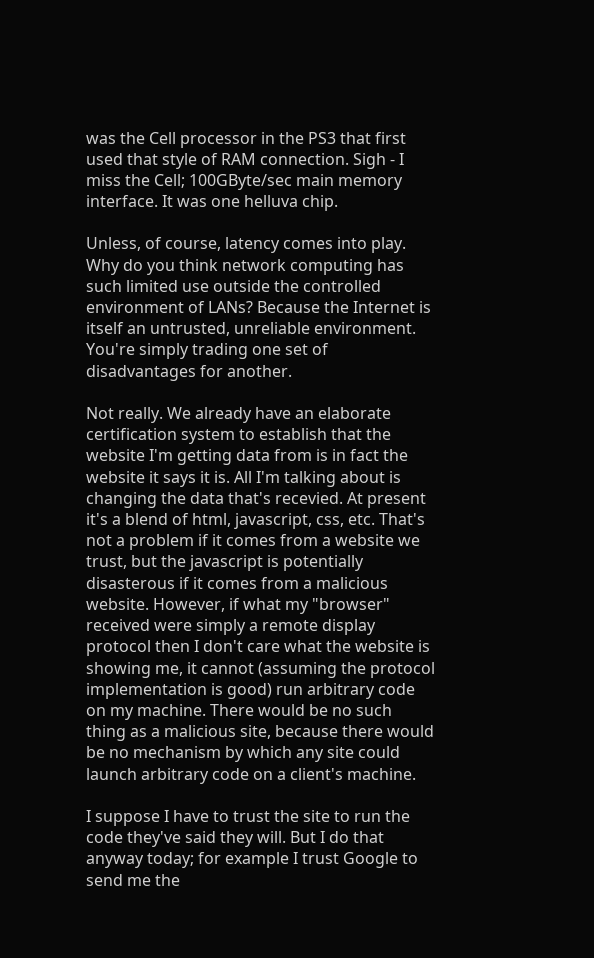was the Cell processor in the PS3 that first used that style of RAM connection. Sigh - I miss the Cell; 100GByte/sec main memory interface. It was one helluva chip.

Unless, of course, latency comes into play. Why do you think network computing has such limited use outside the controlled environment of LANs? Because the Internet is itself an untrusted, unreliable environment. You're simply trading one set of disadvantages for another.

Not really. We already have an elaborate certification system to establish that the website I'm getting data from is in fact the website it says it is. All I'm talking about is changing the data that's recevied. At present it's a blend of html, javascript, css, etc. That's not a problem if it comes from a website we trust, but the javascript is potentially disasterous if it comes from a malicious website. However, if what my "browser" received were simply a remote display protocol then I don't care what the website is showing me, it cannot (assuming the protocol implementation is good) run arbitrary code on my machine. There would be no such thing as a malicious site, because there would be no mechanism by which any site could launch arbitrary code on a client's machine.

I suppose I have to trust the site to run the code they've said they will. But I do that anyway today; for example I trust Google to send me the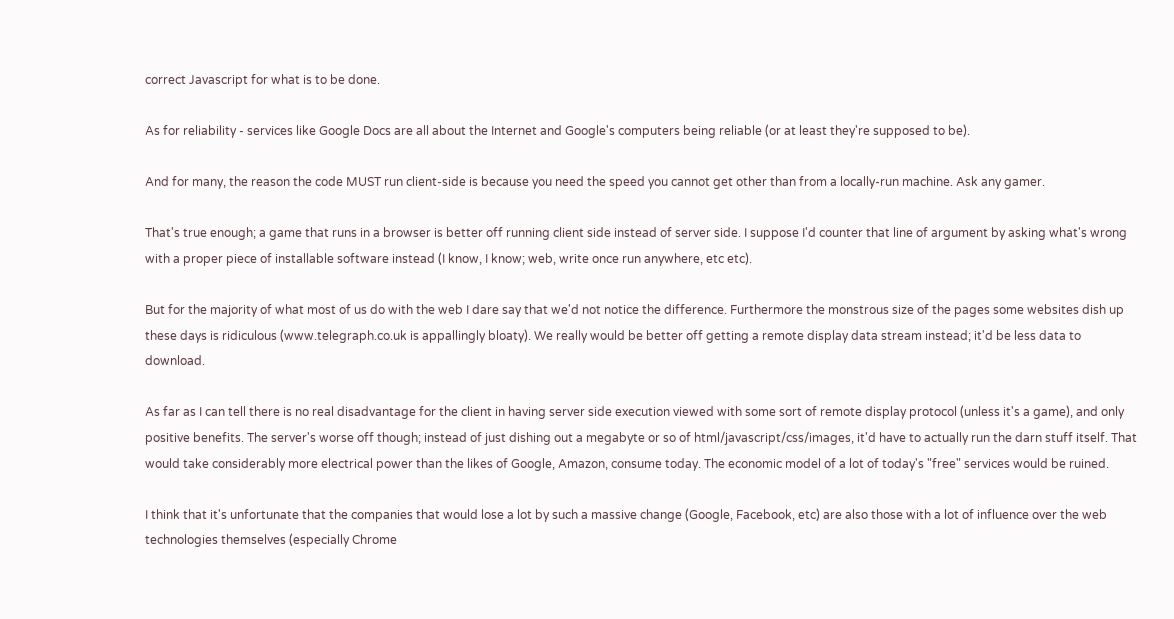correct Javascript for what is to be done.

As for reliability - services like Google Docs are all about the Internet and Google's computers being reliable (or at least they're supposed to be).

And for many, the reason the code MUST run client-side is because you need the speed you cannot get other than from a locally-run machine. Ask any gamer.

That's true enough; a game that runs in a browser is better off running client side instead of server side. I suppose I'd counter that line of argument by asking what's wrong with a proper piece of installable software instead (I know, I know; web, write once run anywhere, etc etc).

But for the majority of what most of us do with the web I dare say that we'd not notice the difference. Furthermore the monstrous size of the pages some websites dish up these days is ridiculous (www.telegraph.co.uk is appallingly bloaty). We really would be better off getting a remote display data stream instead; it'd be less data to download.

As far as I can tell there is no real disadvantage for the client in having server side execution viewed with some sort of remote display protocol (unless it's a game), and only positive benefits. The server's worse off though; instead of just dishing out a megabyte or so of html/javascript/css/images, it'd have to actually run the darn stuff itself. That would take considerably more electrical power than the likes of Google, Amazon, consume today. The economic model of a lot of today's "free" services would be ruined.

I think that it's unfortunate that the companies that would lose a lot by such a massive change (Google, Facebook, etc) are also those with a lot of influence over the web technologies themselves (especially Chrome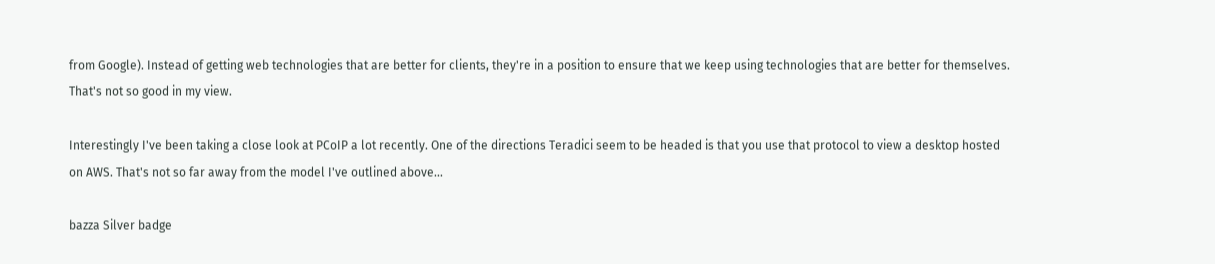from Google). Instead of getting web technologies that are better for clients, they're in a position to ensure that we keep using technologies that are better for themselves. That's not so good in my view.

Interestingly I've been taking a close look at PCoIP a lot recently. One of the directions Teradici seem to be headed is that you use that protocol to view a desktop hosted on AWS. That's not so far away from the model I've outlined above...

bazza Silver badge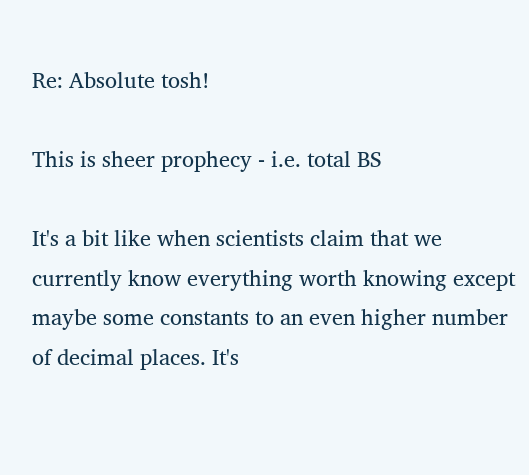Re: Absolute tosh!

This is sheer prophecy - i.e. total BS

It's a bit like when scientists claim that we currently know everything worth knowing except maybe some constants to an even higher number of decimal places. It's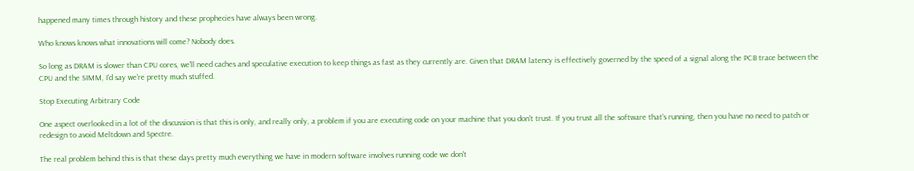happened many times through history and these prophecies have always been wrong.

Who knows knows what innovations will come? Nobody does.

So long as DRAM is slower than CPU cores, we'll need caches and speculative execution to keep things as fast as they currently are. Given that DRAM latency is effectively governed by the speed of a signal along the PCB trace between the CPU and the SIMM, I'd say we're pretty much stuffed.

Stop Executing Arbitrary Code

One aspect overlooked in a lot of the discussion is that this is only, and really only, a problem if you are executing code on your machine that you don't trust. If you trust all the software that's running, then you have no need to patch or redesign to avoid Meltdown and Spectre.

The real problem behind this is that these days pretty much everything we have in modern software involves running code we don't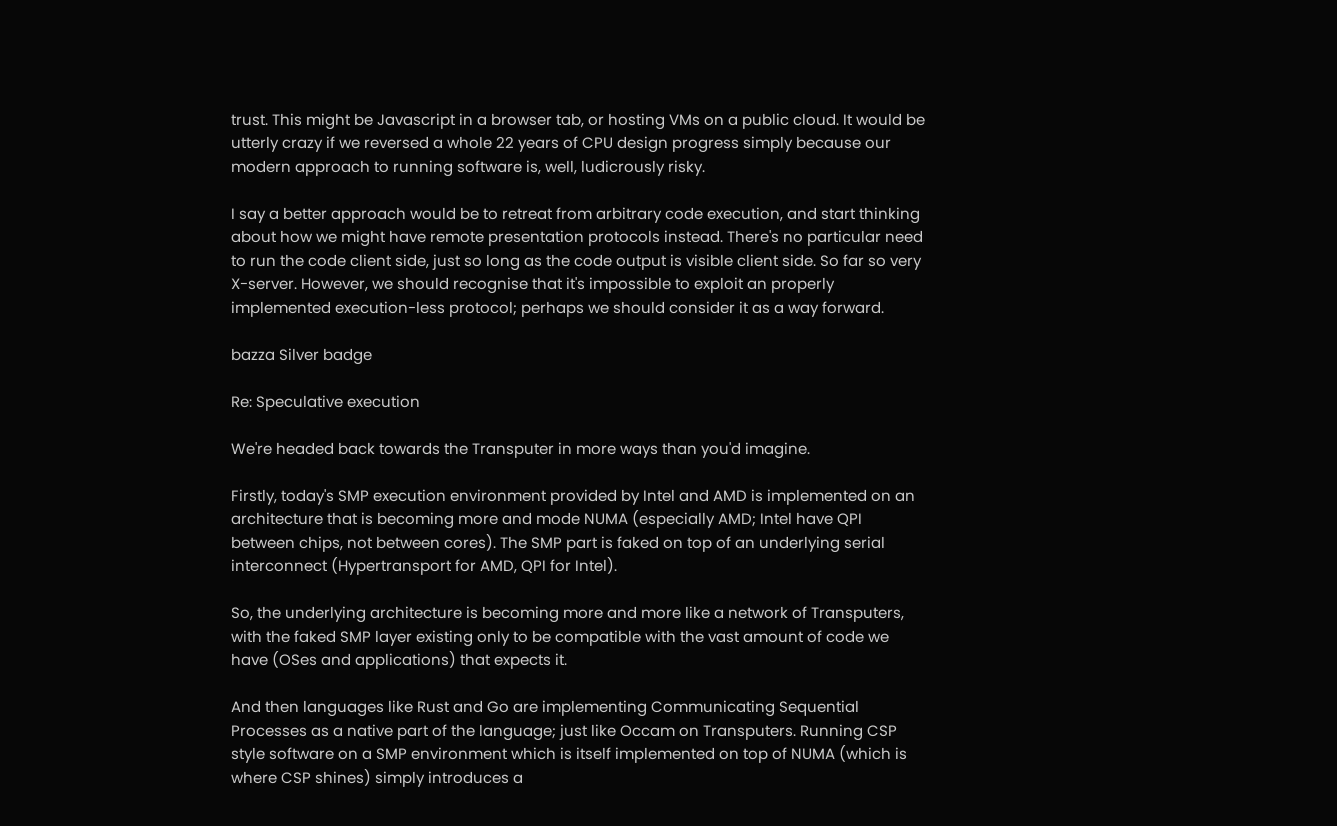trust. This might be Javascript in a browser tab, or hosting VMs on a public cloud. It would be utterly crazy if we reversed a whole 22 years of CPU design progress simply because our modern approach to running software is, well, ludicrously risky.

I say a better approach would be to retreat from arbitrary code execution, and start thinking about how we might have remote presentation protocols instead. There's no particular need to run the code client side, just so long as the code output is visible client side. So far so very X-server. However, we should recognise that it's impossible to exploit an properly implemented execution-less protocol; perhaps we should consider it as a way forward.

bazza Silver badge

Re: Speculative execution

We're headed back towards the Transputer in more ways than you'd imagine.

Firstly, today's SMP execution environment provided by Intel and AMD is implemented on an architecture that is becoming more and mode NUMA (especially AMD; Intel have QPI between chips, not between cores). The SMP part is faked on top of an underlying serial interconnect (Hypertransport for AMD, QPI for Intel).

So, the underlying architecture is becoming more and more like a network of Transputers, with the faked SMP layer existing only to be compatible with the vast amount of code we have (OSes and applications) that expects it.

And then languages like Rust and Go are implementing Communicating Sequential Processes as a native part of the language; just like Occam on Transputers. Running CSP style software on a SMP environment which is itself implemented on top of NUMA (which is where CSP shines) simply introduces a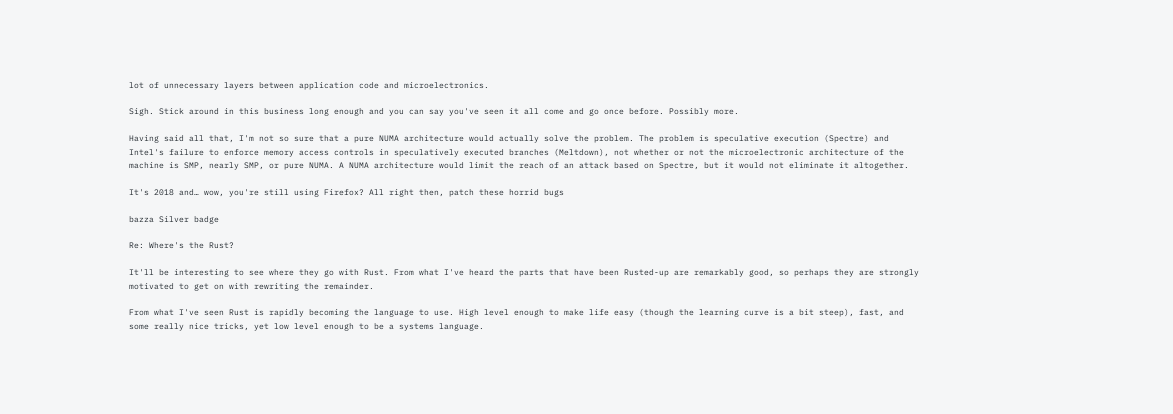lot of unnecessary layers between application code and microelectronics.

Sigh. Stick around in this business long enough and you can say you've seen it all come and go once before. Possibly more.

Having said all that, I'm not so sure that a pure NUMA architecture would actually solve the problem. The problem is speculative execution (Spectre) and Intel's failure to enforce memory access controls in speculatively executed branches (Meltdown), not whether or not the microelectronic architecture of the machine is SMP, nearly SMP, or pure NUMA. A NUMA architecture would limit the reach of an attack based on Spectre, but it would not eliminate it altogether.

It's 2018 and… wow, you're still using Firefox? All right then, patch these horrid bugs

bazza Silver badge

Re: Where's the Rust?

It'll be interesting to see where they go with Rust. From what I've heard the parts that have been Rusted-up are remarkably good, so perhaps they are strongly motivated to get on with rewriting the remainder.

From what I've seen Rust is rapidly becoming the language to use. High level enough to make life easy (though the learning curve is a bit steep), fast, and some really nice tricks, yet low level enough to be a systems language.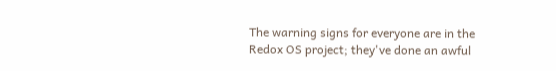The warning signs for everyone are in the Redox OS project; they've done an awful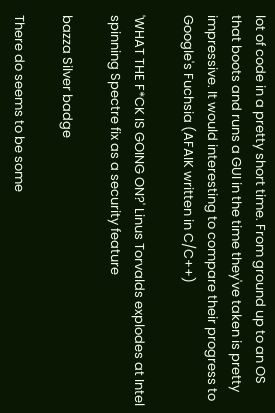lot of code in a pretty short time. From ground up to an OS that boots and runs a GUI in the time they've taken is pretty impressive. It would interesting to compare their progress to Google's Fuchsia (AFAIK written in C/C++)

'WHAT THE F*CK IS GOING ON?' Linus Torvalds explodes at Intel spinning Spectre fix as a security feature

bazza Silver badge

There do seems to be some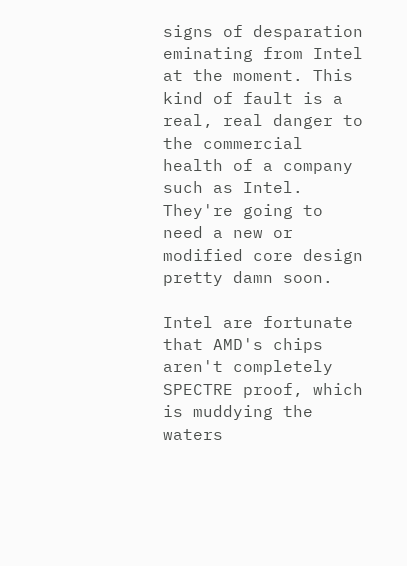signs of desparation eminating from Intel at the moment. This kind of fault is a real, real danger to the commercial health of a company such as Intel. They're going to need a new or modified core design pretty damn soon.

Intel are fortunate that AMD's chips aren't completely SPECTRE proof, which is muddying the waters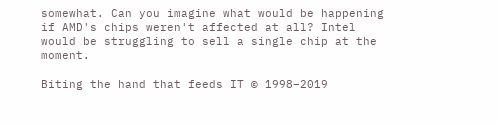somewhat. Can you imagine what would be happening if AMD's chips weren't affected at all? Intel would be struggling to sell a single chip at the moment.

Biting the hand that feeds IT © 1998–2019